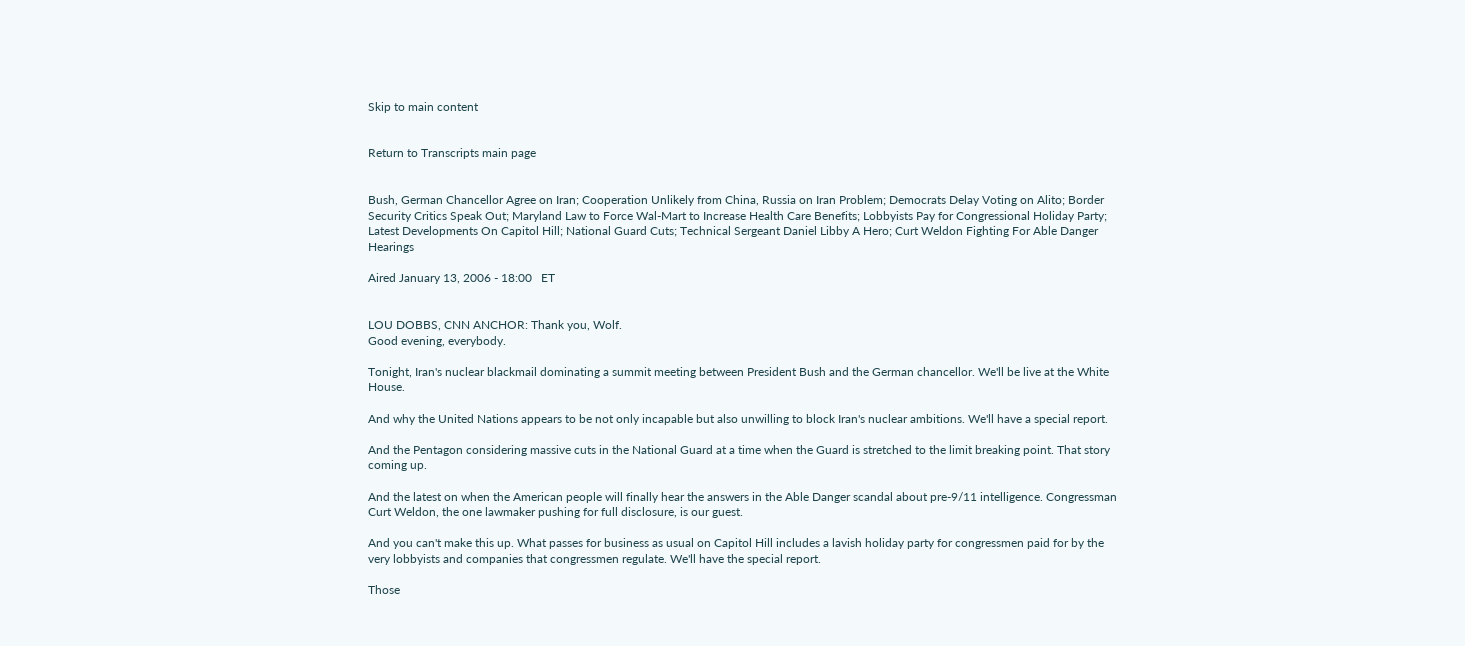Skip to main content


Return to Transcripts main page


Bush, German Chancellor Agree on Iran; Cooperation Unlikely from China, Russia on Iran Problem; Democrats Delay Voting on Alito; Border Security Critics Speak Out; Maryland Law to Force Wal-Mart to Increase Health Care Benefits; Lobbyists Pay for Congressional Holiday Party; Latest Developments On Capitol Hill; National Guard Cuts; Technical Sergeant Daniel Libby A Hero; Curt Weldon Fighting For Able Danger Hearings

Aired January 13, 2006 - 18:00   ET


LOU DOBBS, CNN ANCHOR: Thank you, Wolf.
Good evening, everybody.

Tonight, Iran's nuclear blackmail dominating a summit meeting between President Bush and the German chancellor. We'll be live at the White House.

And why the United Nations appears to be not only incapable but also unwilling to block Iran's nuclear ambitions. We'll have a special report.

And the Pentagon considering massive cuts in the National Guard at a time when the Guard is stretched to the limit breaking point. That story coming up.

And the latest on when the American people will finally hear the answers in the Able Danger scandal about pre-9/11 intelligence. Congressman Curt Weldon, the one lawmaker pushing for full disclosure, is our guest.

And you can't make this up. What passes for business as usual on Capitol Hill includes a lavish holiday party for congressmen paid for by the very lobbyists and companies that congressmen regulate. We'll have the special report.

Those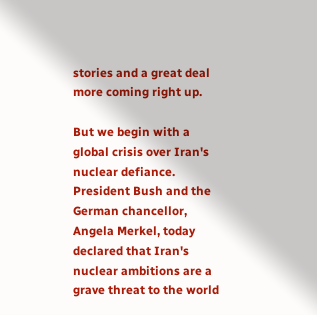stories and a great deal more coming right up.

But we begin with a global crisis over Iran's nuclear defiance. President Bush and the German chancellor, Angela Merkel, today declared that Iran's nuclear ambitions are a grave threat to the world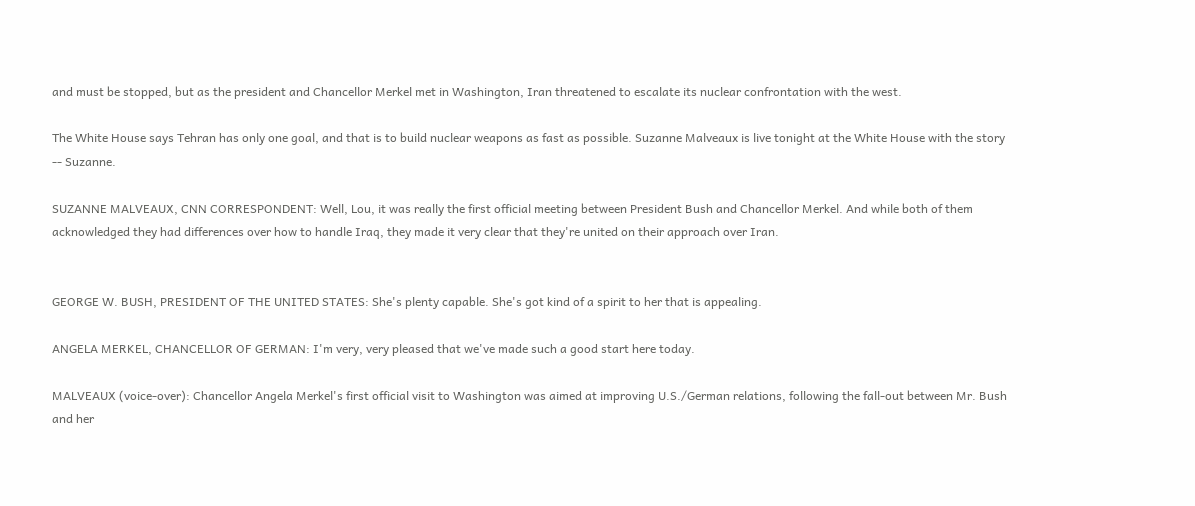and must be stopped, but as the president and Chancellor Merkel met in Washington, Iran threatened to escalate its nuclear confrontation with the west.

The White House says Tehran has only one goal, and that is to build nuclear weapons as fast as possible. Suzanne Malveaux is live tonight at the White House with the story -- Suzanne.

SUZANNE MALVEAUX, CNN CORRESPONDENT: Well, Lou, it was really the first official meeting between President Bush and Chancellor Merkel. And while both of them acknowledged they had differences over how to handle Iraq, they made it very clear that they're united on their approach over Iran.


GEORGE W. BUSH, PRESIDENT OF THE UNITED STATES: She's plenty capable. She's got kind of a spirit to her that is appealing.

ANGELA MERKEL, CHANCELLOR OF GERMAN: I'm very, very pleased that we've made such a good start here today.

MALVEAUX (voice-over): Chancellor Angela Merkel's first official visit to Washington was aimed at improving U.S./German relations, following the fall-out between Mr. Bush and her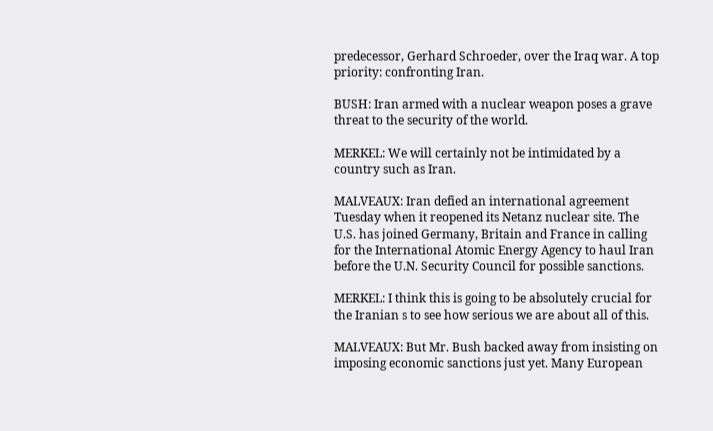predecessor, Gerhard Schroeder, over the Iraq war. A top priority: confronting Iran.

BUSH: Iran armed with a nuclear weapon poses a grave threat to the security of the world.

MERKEL: We will certainly not be intimidated by a country such as Iran.

MALVEAUX: Iran defied an international agreement Tuesday when it reopened its Netanz nuclear site. The U.S. has joined Germany, Britain and France in calling for the International Atomic Energy Agency to haul Iran before the U.N. Security Council for possible sanctions.

MERKEL: I think this is going to be absolutely crucial for the Iranian s to see how serious we are about all of this.

MALVEAUX: But Mr. Bush backed away from insisting on imposing economic sanctions just yet. Many European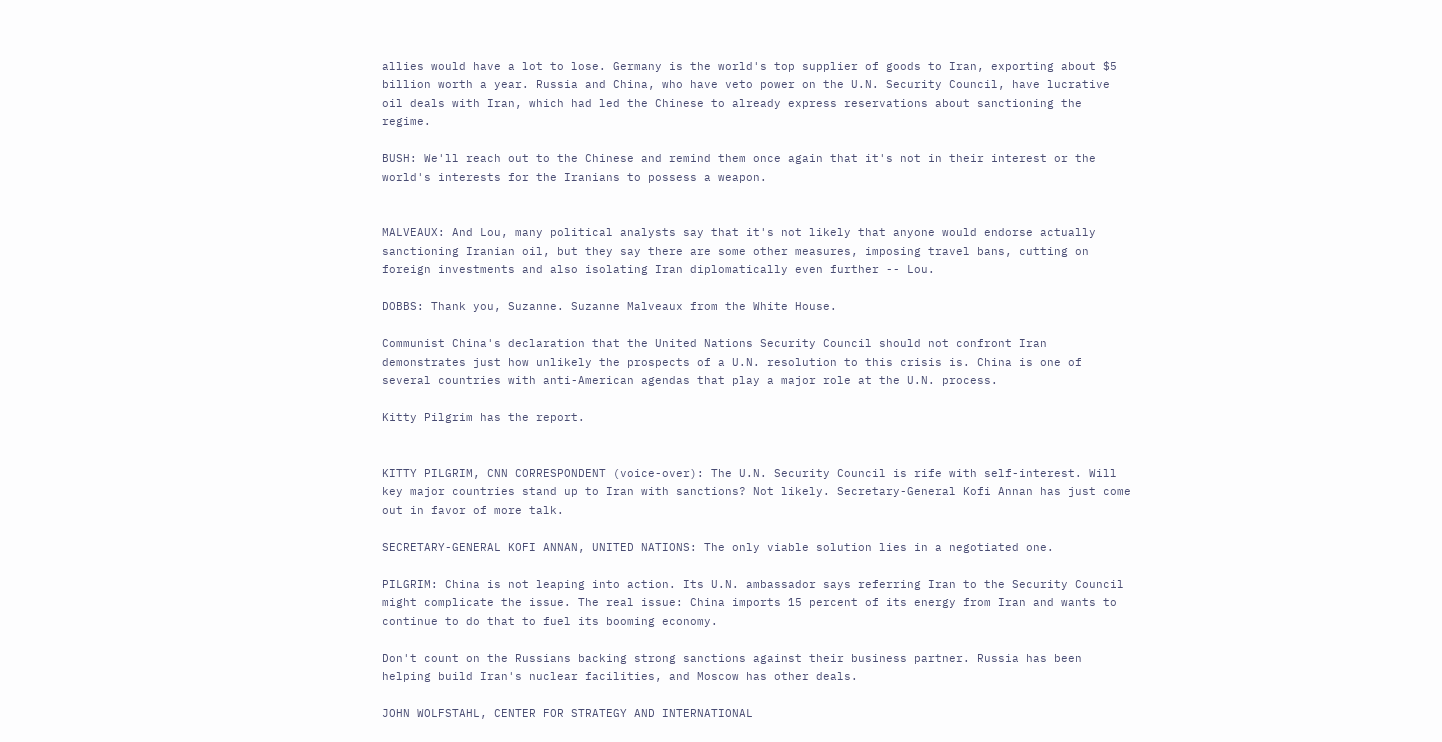allies would have a lot to lose. Germany is the world's top supplier of goods to Iran, exporting about $5 billion worth a year. Russia and China, who have veto power on the U.N. Security Council, have lucrative oil deals with Iran, which had led the Chinese to already express reservations about sanctioning the regime.

BUSH: We'll reach out to the Chinese and remind them once again that it's not in their interest or the world's interests for the Iranians to possess a weapon.


MALVEAUX: And Lou, many political analysts say that it's not likely that anyone would endorse actually sanctioning Iranian oil, but they say there are some other measures, imposing travel bans, cutting on foreign investments and also isolating Iran diplomatically even further -- Lou.

DOBBS: Thank you, Suzanne. Suzanne Malveaux from the White House.

Communist China's declaration that the United Nations Security Council should not confront Iran demonstrates just how unlikely the prospects of a U.N. resolution to this crisis is. China is one of several countries with anti-American agendas that play a major role at the U.N. process.

Kitty Pilgrim has the report.


KITTY PILGRIM, CNN CORRESPONDENT (voice-over): The U.N. Security Council is rife with self-interest. Will key major countries stand up to Iran with sanctions? Not likely. Secretary-General Kofi Annan has just come out in favor of more talk.

SECRETARY-GENERAL KOFI ANNAN, UNITED NATIONS: The only viable solution lies in a negotiated one.

PILGRIM: China is not leaping into action. Its U.N. ambassador says referring Iran to the Security Council might complicate the issue. The real issue: China imports 15 percent of its energy from Iran and wants to continue to do that to fuel its booming economy.

Don't count on the Russians backing strong sanctions against their business partner. Russia has been helping build Iran's nuclear facilities, and Moscow has other deals.

JOHN WOLFSTAHL, CENTER FOR STRATEGY AND INTERNATIONAL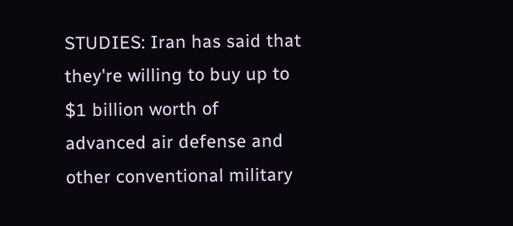STUDIES: Iran has said that they're willing to buy up to $1 billion worth of advanced air defense and other conventional military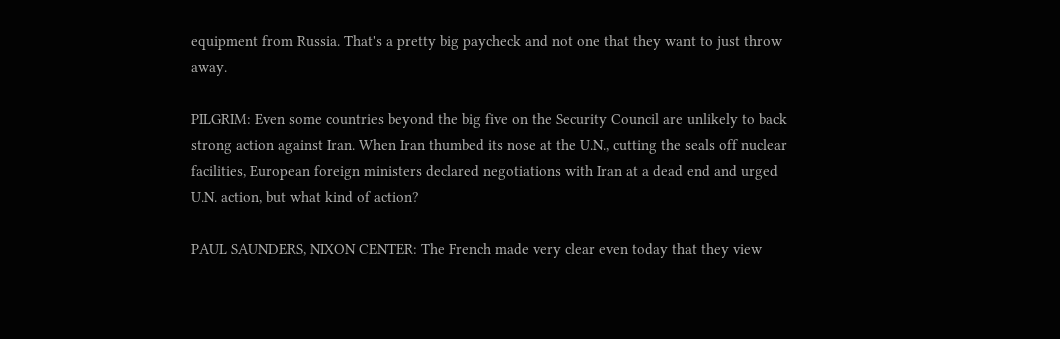equipment from Russia. That's a pretty big paycheck and not one that they want to just throw away.

PILGRIM: Even some countries beyond the big five on the Security Council are unlikely to back strong action against Iran. When Iran thumbed its nose at the U.N., cutting the seals off nuclear facilities, European foreign ministers declared negotiations with Iran at a dead end and urged U.N. action, but what kind of action?

PAUL SAUNDERS, NIXON CENTER: The French made very clear even today that they view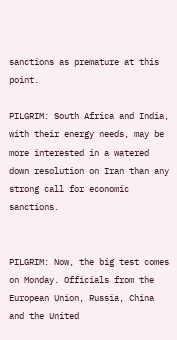sanctions as premature at this point.

PILGRIM: South Africa and India, with their energy needs, may be more interested in a watered down resolution on Iran than any strong call for economic sanctions.


PILGRIM: Now, the big test comes on Monday. Officials from the European Union, Russia, China and the United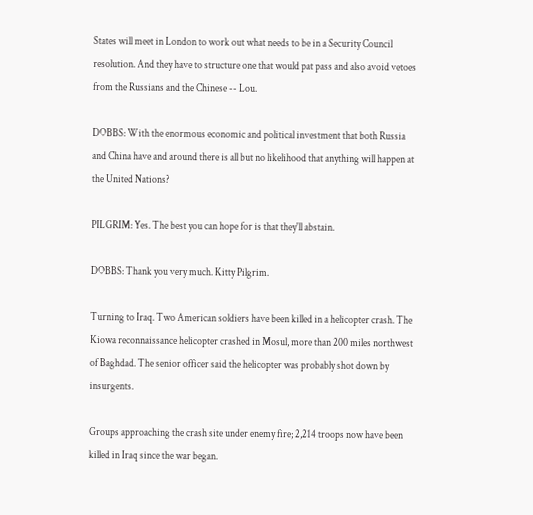States will meet in London to work out what needs to be in a Security Council resolution. And they have to structure one that would pat pass and also avoid vetoes from the Russians and the Chinese -- Lou.

DOBBS: With the enormous economic and political investment that both Russia and China have and around there is all but no likelihood that anything will happen at the United Nations?

PILGRIM: Yes. The best you can hope for is that they'll abstain.

DOBBS: Thank you very much. Kitty Pilgrim.

Turning to Iraq. Two American soldiers have been killed in a helicopter crash. The Kiowa reconnaissance helicopter crashed in Mosul, more than 200 miles northwest of Baghdad. The senior officer said the helicopter was probably shot down by insurgents.

Groups approaching the crash site under enemy fire; 2,214 troops now have been killed in Iraq since the war began.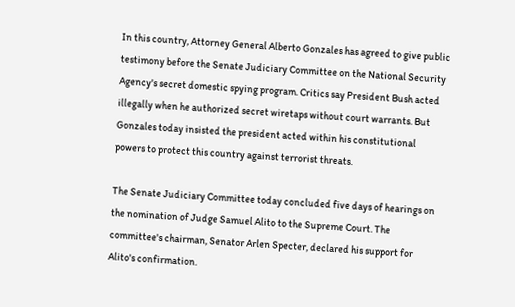In this country, Attorney General Alberto Gonzales has agreed to give public testimony before the Senate Judiciary Committee on the National Security Agency's secret domestic spying program. Critics say President Bush acted illegally when he authorized secret wiretaps without court warrants. But Gonzales today insisted the president acted within his constitutional powers to protect this country against terrorist threats.

The Senate Judiciary Committee today concluded five days of hearings on the nomination of Judge Samuel Alito to the Supreme Court. The committee's chairman, Senator Arlen Specter, declared his support for Alito's confirmation.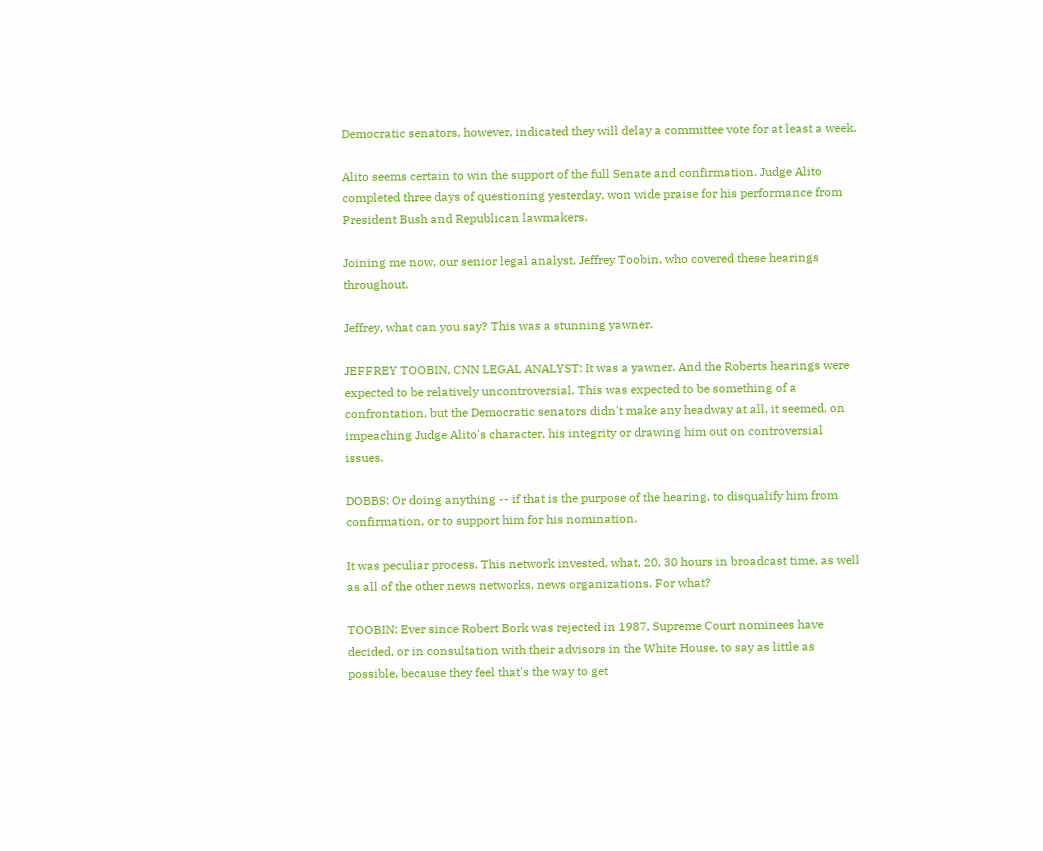Democratic senators, however, indicated they will delay a committee vote for at least a week.

Alito seems certain to win the support of the full Senate and confirmation. Judge Alito completed three days of questioning yesterday, won wide praise for his performance from President Bush and Republican lawmakers.

Joining me now, our senior legal analyst, Jeffrey Toobin, who covered these hearings throughout.

Jeffrey, what can you say? This was a stunning yawner.

JEFFREY TOOBIN, CNN LEGAL ANALYST: It was a yawner. And the Roberts hearings were expected to be relatively uncontroversial. This was expected to be something of a confrontation, but the Democratic senators didn't make any headway at all, it seemed, on impeaching Judge Alito's character, his integrity or drawing him out on controversial issues.

DOBBS: Or doing anything -- if that is the purpose of the hearing, to disqualify him from confirmation, or to support him for his nomination.

It was peculiar process. This network invested, what, 20, 30 hours in broadcast time, as well as all of the other news networks, news organizations. For what?

TOOBIN: Ever since Robert Bork was rejected in 1987, Supreme Court nominees have decided, or in consultation with their advisors in the White House, to say as little as possible, because they feel that's the way to get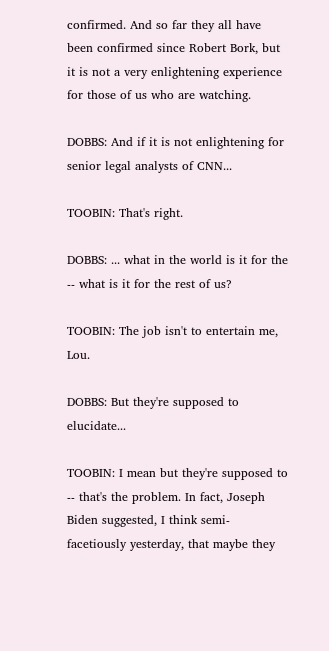confirmed. And so far they all have been confirmed since Robert Bork, but it is not a very enlightening experience for those of us who are watching.

DOBBS: And if it is not enlightening for senior legal analysts of CNN...

TOOBIN: That's right.

DOBBS: ... what in the world is it for the -- what is it for the rest of us?

TOOBIN: The job isn't to entertain me, Lou.

DOBBS: But they're supposed to elucidate...

TOOBIN: I mean but they're supposed to -- that's the problem. In fact, Joseph Biden suggested, I think semi-facetiously yesterday, that maybe they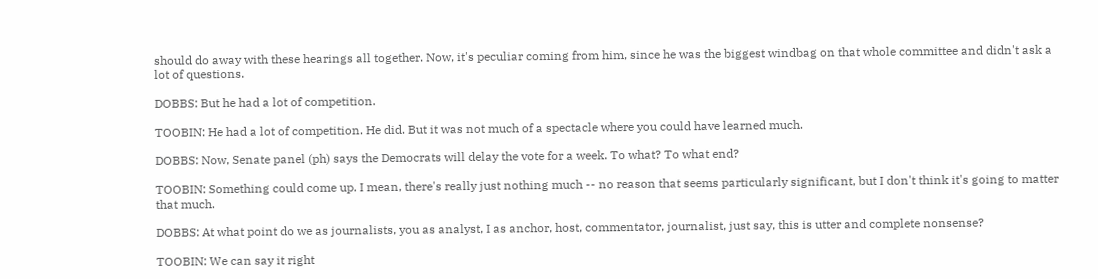should do away with these hearings all together. Now, it's peculiar coming from him, since he was the biggest windbag on that whole committee and didn't ask a lot of questions.

DOBBS: But he had a lot of competition.

TOOBIN: He had a lot of competition. He did. But it was not much of a spectacle where you could have learned much.

DOBBS: Now, Senate panel (ph) says the Democrats will delay the vote for a week. To what? To what end?

TOOBIN: Something could come up. I mean, there's really just nothing much -- no reason that seems particularly significant, but I don't think it's going to matter that much.

DOBBS: At what point do we as journalists, you as analyst, I as anchor, host, commentator, journalist, just say, this is utter and complete nonsense?

TOOBIN: We can say it right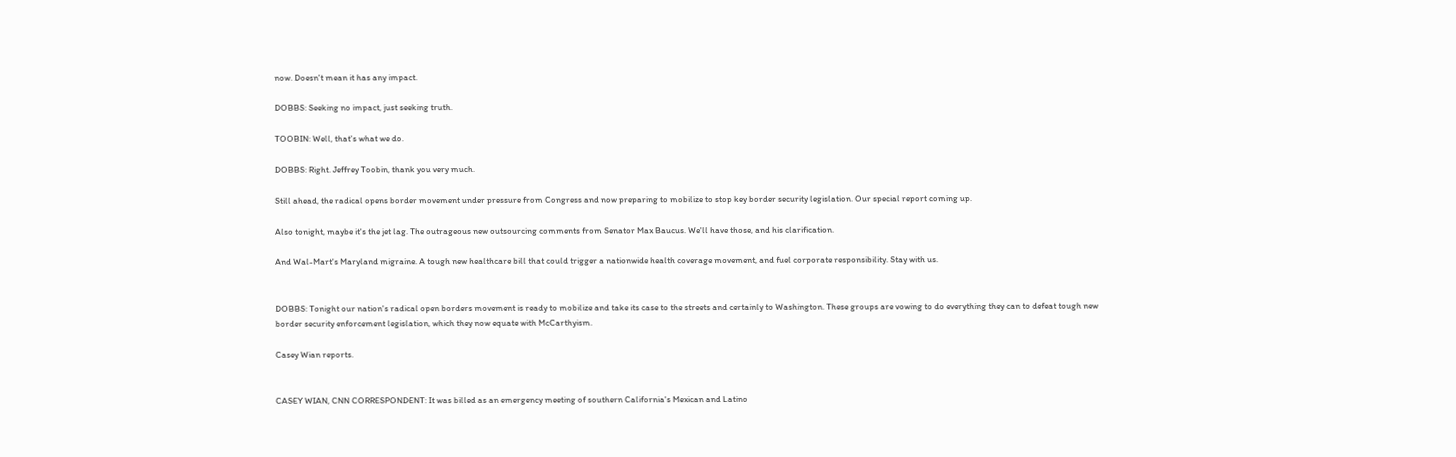now. Doesn't mean it has any impact.

DOBBS: Seeking no impact, just seeking truth.

TOOBIN: Well, that's what we do.

DOBBS: Right. Jeffrey Toobin, thank you very much.

Still ahead, the radical opens border movement under pressure from Congress and now preparing to mobilize to stop key border security legislation. Our special report coming up.

Also tonight, maybe it's the jet lag. The outrageous new outsourcing comments from Senator Max Baucus. We'll have those, and his clarification.

And Wal-Mart's Maryland migraine. A tough new healthcare bill that could trigger a nationwide health coverage movement, and fuel corporate responsibility. Stay with us.


DOBBS: Tonight our nation's radical open borders movement is ready to mobilize and take its case to the streets and certainly to Washington. These groups are vowing to do everything they can to defeat tough new border security enforcement legislation, which they now equate with McCarthyism.

Casey Wian reports.


CASEY WIAN, CNN CORRESPONDENT: It was billed as an emergency meeting of southern California's Mexican and Latino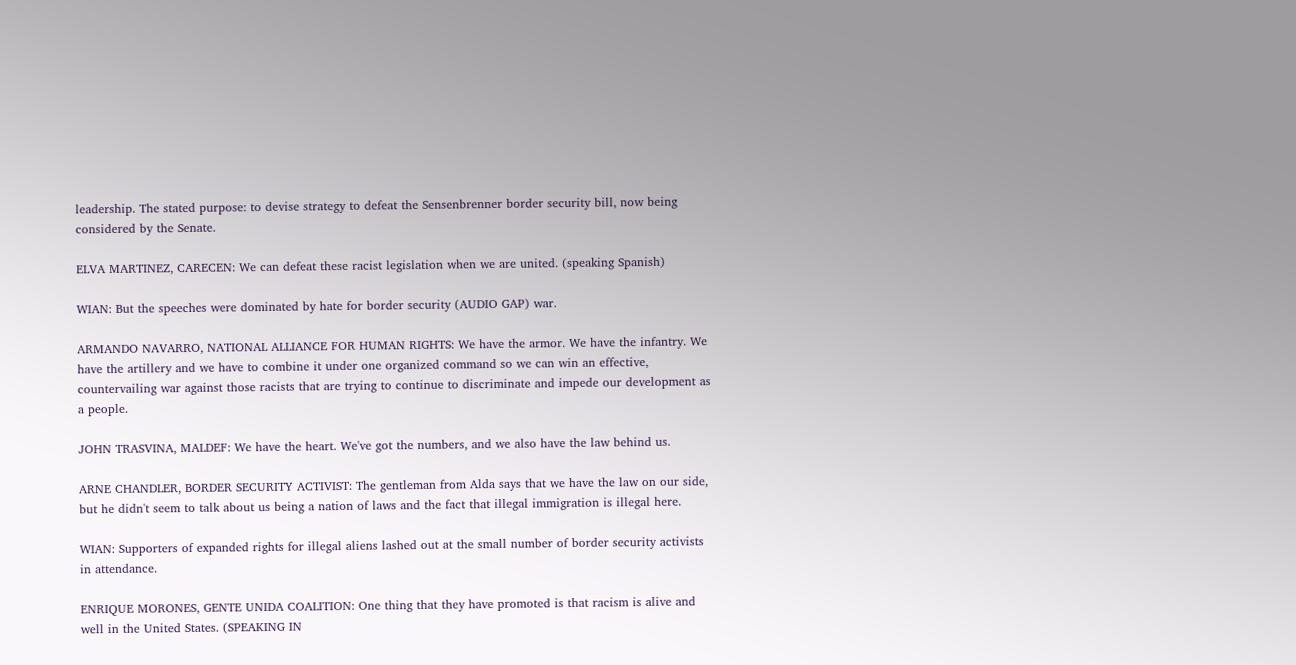leadership. The stated purpose: to devise strategy to defeat the Sensenbrenner border security bill, now being considered by the Senate.

ELVA MARTINEZ, CARECEN: We can defeat these racist legislation when we are united. (speaking Spanish)

WIAN: But the speeches were dominated by hate for border security (AUDIO GAP) war.

ARMANDO NAVARRO, NATIONAL ALLIANCE FOR HUMAN RIGHTS: We have the armor. We have the infantry. We have the artillery and we have to combine it under one organized command so we can win an effective, countervailing war against those racists that are trying to continue to discriminate and impede our development as a people.

JOHN TRASVINA, MALDEF: We have the heart. We've got the numbers, and we also have the law behind us.

ARNE CHANDLER, BORDER SECURITY ACTIVIST: The gentleman from Alda says that we have the law on our side, but he didn't seem to talk about us being a nation of laws and the fact that illegal immigration is illegal here.

WIAN: Supporters of expanded rights for illegal aliens lashed out at the small number of border security activists in attendance.

ENRIQUE MORONES, GENTE UNIDA COALITION: One thing that they have promoted is that racism is alive and well in the United States. (SPEAKING IN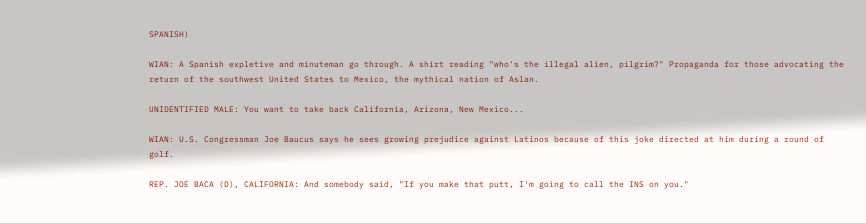SPANISH)

WIAN: A Spanish expletive and minuteman go through. A shirt reading "who's the illegal alien, pilgrim?" Propaganda for those advocating the return of the southwest United States to Mexico, the mythical nation of Aslan.

UNIDENTIFIED MALE: You want to take back California, Arizona, New Mexico...

WIAN: U.S. Congressman Joe Baucus says he sees growing prejudice against Latinos because of this joke directed at him during a round of golf.

REP. JOE BACA (D), CALIFORNIA: And somebody said, "If you make that putt, I'm going to call the INS on you."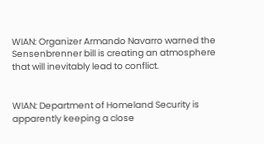WIAN: Organizer Armando Navarro warned the Sensenbrenner bill is creating an atmosphere that will inevitably lead to conflict.


WIAN: Department of Homeland Security is apparently keeping a close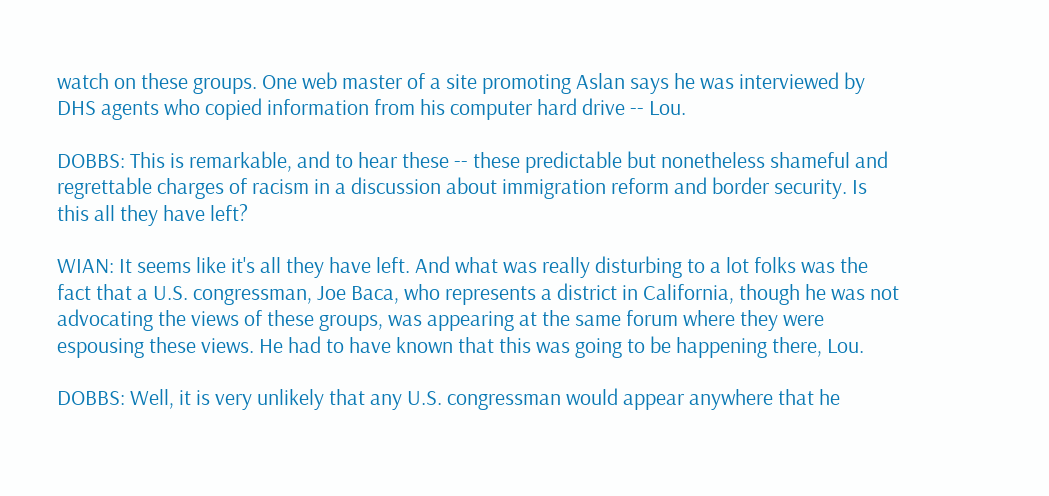watch on these groups. One web master of a site promoting Aslan says he was interviewed by DHS agents who copied information from his computer hard drive -- Lou.

DOBBS: This is remarkable, and to hear these -- these predictable but nonetheless shameful and regrettable charges of racism in a discussion about immigration reform and border security. Is this all they have left?

WIAN: It seems like it's all they have left. And what was really disturbing to a lot folks was the fact that a U.S. congressman, Joe Baca, who represents a district in California, though he was not advocating the views of these groups, was appearing at the same forum where they were espousing these views. He had to have known that this was going to be happening there, Lou.

DOBBS: Well, it is very unlikely that any U.S. congressman would appear anywhere that he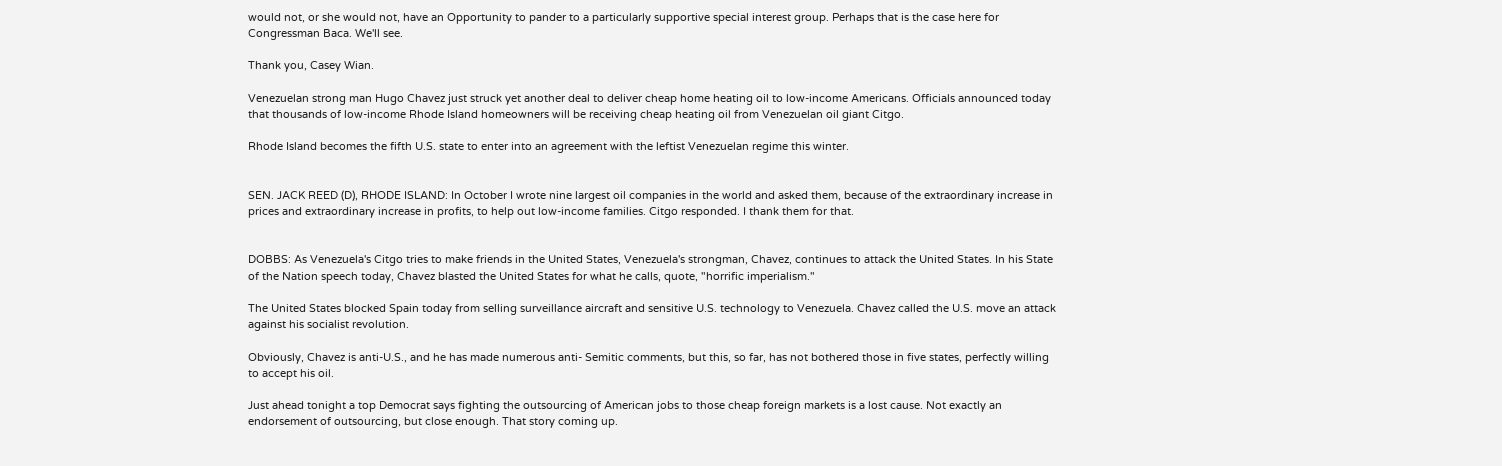would not, or she would not, have an Opportunity to pander to a particularly supportive special interest group. Perhaps that is the case here for Congressman Baca. We'll see.

Thank you, Casey Wian.

Venezuelan strong man Hugo Chavez just struck yet another deal to deliver cheap home heating oil to low-income Americans. Officials announced today that thousands of low-income Rhode Island homeowners will be receiving cheap heating oil from Venezuelan oil giant Citgo.

Rhode Island becomes the fifth U.S. state to enter into an agreement with the leftist Venezuelan regime this winter.


SEN. JACK REED (D), RHODE ISLAND: In October I wrote nine largest oil companies in the world and asked them, because of the extraordinary increase in prices and extraordinary increase in profits, to help out low-income families. Citgo responded. I thank them for that.


DOBBS: As Venezuela's Citgo tries to make friends in the United States, Venezuela's strongman, Chavez, continues to attack the United States. In his State of the Nation speech today, Chavez blasted the United States for what he calls, quote, "horrific imperialism."

The United States blocked Spain today from selling surveillance aircraft and sensitive U.S. technology to Venezuela. Chavez called the U.S. move an attack against his socialist revolution.

Obviously, Chavez is anti-U.S., and he has made numerous anti- Semitic comments, but this, so far, has not bothered those in five states, perfectly willing to accept his oil.

Just ahead tonight a top Democrat says fighting the outsourcing of American jobs to those cheap foreign markets is a lost cause. Not exactly an endorsement of outsourcing, but close enough. That story coming up.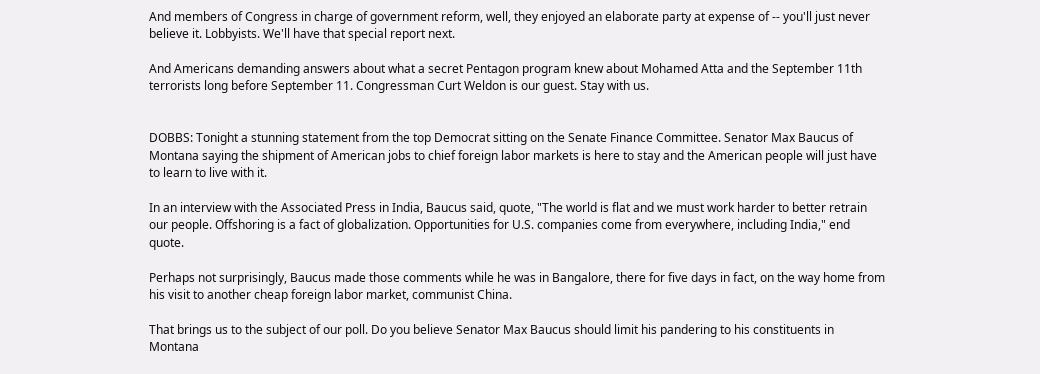And members of Congress in charge of government reform, well, they enjoyed an elaborate party at expense of -- you'll just never believe it. Lobbyists. We'll have that special report next.

And Americans demanding answers about what a secret Pentagon program knew about Mohamed Atta and the September 11th terrorists long before September 11. Congressman Curt Weldon is our guest. Stay with us.


DOBBS: Tonight a stunning statement from the top Democrat sitting on the Senate Finance Committee. Senator Max Baucus of Montana saying the shipment of American jobs to chief foreign labor markets is here to stay and the American people will just have to learn to live with it.

In an interview with the Associated Press in India, Baucus said, quote, "The world is flat and we must work harder to better retrain our people. Offshoring is a fact of globalization. Opportunities for U.S. companies come from everywhere, including India," end quote.

Perhaps not surprisingly, Baucus made those comments while he was in Bangalore, there for five days in fact, on the way home from his visit to another cheap foreign labor market, communist China.

That brings us to the subject of our poll. Do you believe Senator Max Baucus should limit his pandering to his constituents in Montana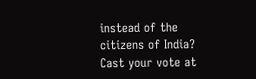instead of the citizens of India? Cast your vote at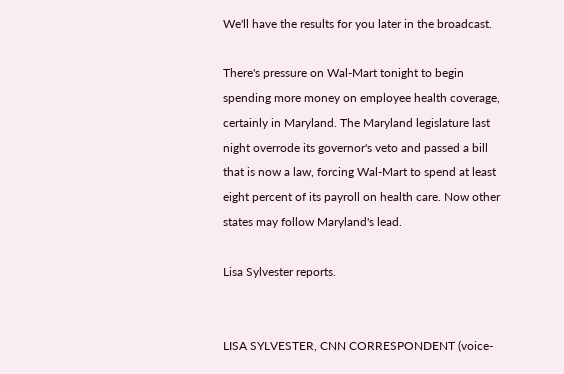We'll have the results for you later in the broadcast.

There's pressure on Wal-Mart tonight to begin spending more money on employee health coverage, certainly in Maryland. The Maryland legislature last night overrode its governor's veto and passed a bill that is now a law, forcing Wal-Mart to spend at least eight percent of its payroll on health care. Now other states may follow Maryland's lead.

Lisa Sylvester reports.


LISA SYLVESTER, CNN CORRESPONDENT (voice-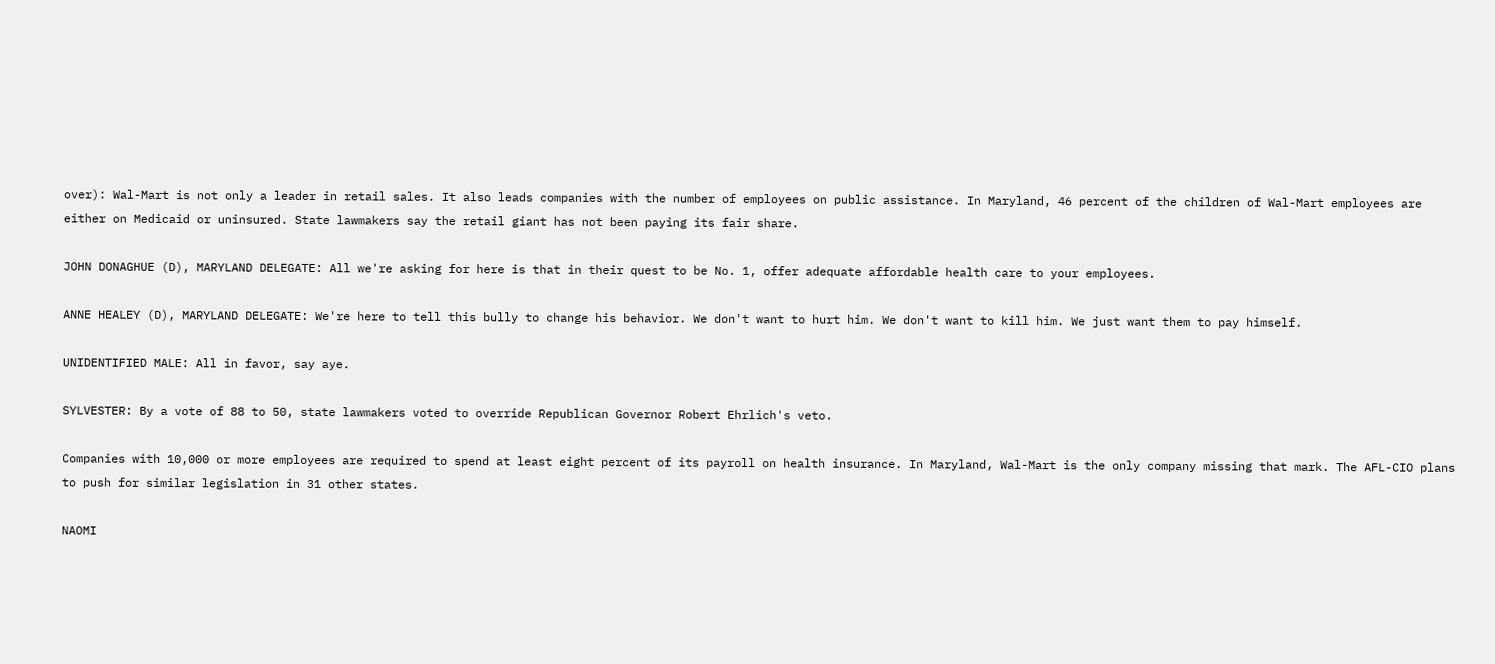over): Wal-Mart is not only a leader in retail sales. It also leads companies with the number of employees on public assistance. In Maryland, 46 percent of the children of Wal-Mart employees are either on Medicaid or uninsured. State lawmakers say the retail giant has not been paying its fair share.

JOHN DONAGHUE (D), MARYLAND DELEGATE: All we're asking for here is that in their quest to be No. 1, offer adequate affordable health care to your employees.

ANNE HEALEY (D), MARYLAND DELEGATE: We're here to tell this bully to change his behavior. We don't want to hurt him. We don't want to kill him. We just want them to pay himself.

UNIDENTIFIED MALE: All in favor, say aye.

SYLVESTER: By a vote of 88 to 50, state lawmakers voted to override Republican Governor Robert Ehrlich's veto.

Companies with 10,000 or more employees are required to spend at least eight percent of its payroll on health insurance. In Maryland, Wal-Mart is the only company missing that mark. The AFL-CIO plans to push for similar legislation in 31 other states.

NAOMI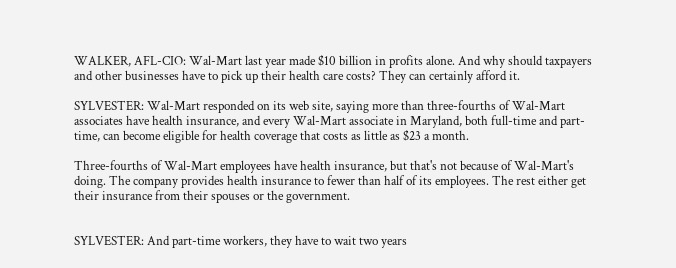WALKER, AFL-CIO: Wal-Mart last year made $10 billion in profits alone. And why should taxpayers and other businesses have to pick up their health care costs? They can certainly afford it.

SYLVESTER: Wal-Mart responded on its web site, saying more than three-fourths of Wal-Mart associates have health insurance, and every Wal-Mart associate in Maryland, both full-time and part-time, can become eligible for health coverage that costs as little as $23 a month.

Three-fourths of Wal-Mart employees have health insurance, but that's not because of Wal-Mart's doing. The company provides health insurance to fewer than half of its employees. The rest either get their insurance from their spouses or the government.


SYLVESTER: And part-time workers, they have to wait two years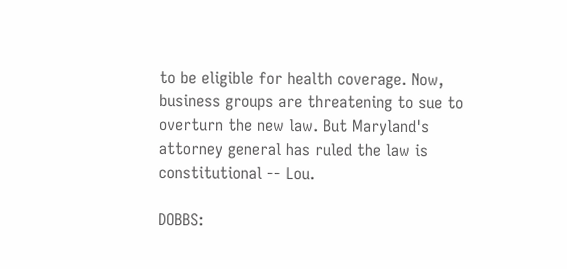to be eligible for health coverage. Now, business groups are threatening to sue to overturn the new law. But Maryland's attorney general has ruled the law is constitutional -- Lou.

DOBBS: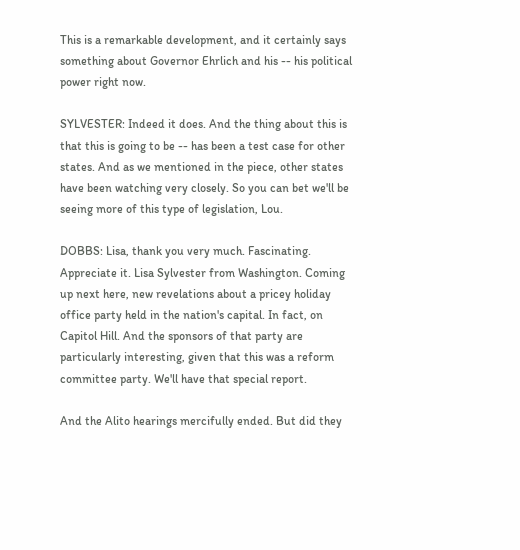This is a remarkable development, and it certainly says something about Governor Ehrlich and his -- his political power right now.

SYLVESTER: Indeed it does. And the thing about this is that this is going to be -- has been a test case for other states. And as we mentioned in the piece, other states have been watching very closely. So you can bet we'll be seeing more of this type of legislation, Lou.

DOBBS: Lisa, thank you very much. Fascinating. Appreciate it. Lisa Sylvester from Washington. Coming up next here, new revelations about a pricey holiday office party held in the nation's capital. In fact, on Capitol Hill. And the sponsors of that party are particularly interesting, given that this was a reform committee party. We'll have that special report.

And the Alito hearings mercifully ended. But did they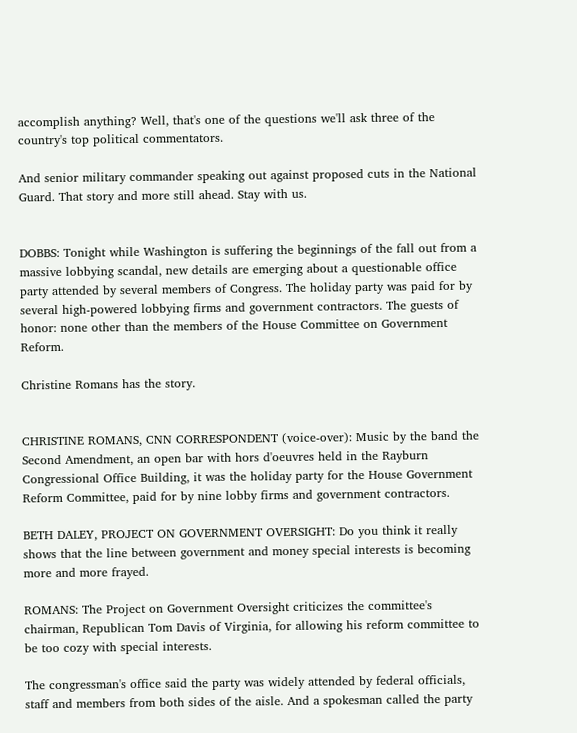accomplish anything? Well, that's one of the questions we'll ask three of the country's top political commentators.

And senior military commander speaking out against proposed cuts in the National Guard. That story and more still ahead. Stay with us.


DOBBS: Tonight while Washington is suffering the beginnings of the fall out from a massive lobbying scandal, new details are emerging about a questionable office party attended by several members of Congress. The holiday party was paid for by several high-powered lobbying firms and government contractors. The guests of honor: none other than the members of the House Committee on Government Reform.

Christine Romans has the story.


CHRISTINE ROMANS, CNN CORRESPONDENT (voice-over): Music by the band the Second Amendment, an open bar with hors d'oeuvres held in the Rayburn Congressional Office Building, it was the holiday party for the House Government Reform Committee, paid for by nine lobby firms and government contractors.

BETH DALEY, PROJECT ON GOVERNMENT OVERSIGHT: Do you think it really shows that the line between government and money special interests is becoming more and more frayed.

ROMANS: The Project on Government Oversight criticizes the committee's chairman, Republican Tom Davis of Virginia, for allowing his reform committee to be too cozy with special interests.

The congressman's office said the party was widely attended by federal officials, staff and members from both sides of the aisle. And a spokesman called the party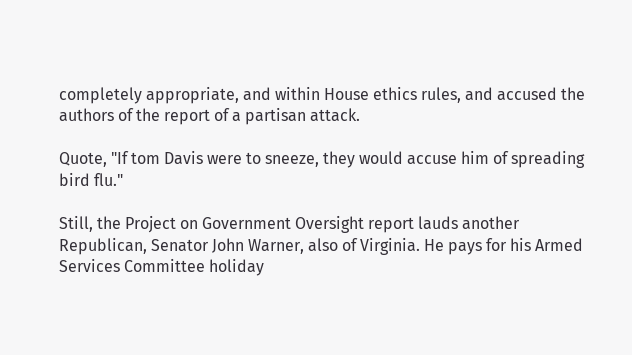completely appropriate, and within House ethics rules, and accused the authors of the report of a partisan attack.

Quote, "If tom Davis were to sneeze, they would accuse him of spreading bird flu."

Still, the Project on Government Oversight report lauds another Republican, Senator John Warner, also of Virginia. He pays for his Armed Services Committee holiday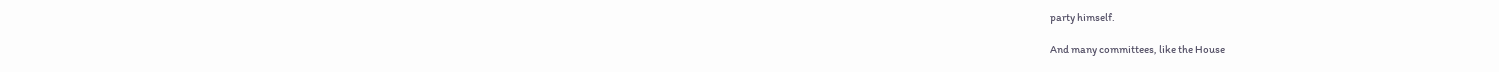party himself.

And many committees, like the House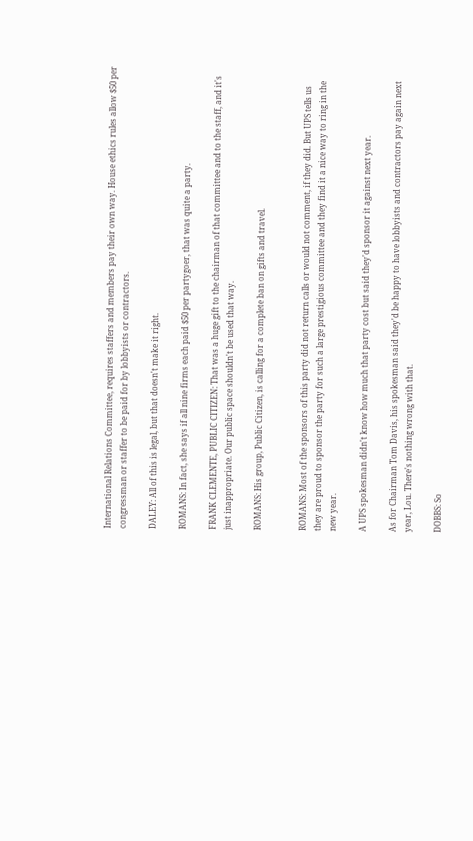International Relations Committee, requires staffers and members pay their own way. House ethics rules allow $50 per congressman or staffer to be paid for by lobbyists or contractors.

DALEY: All of this is legal, but that doesn't make it right.

ROMANS: In fact, she says if all nine firms each paid $50 per partygoer, that was quite a party.

FRANK CLEMENTE, PUBLIC CITIZEN: That was a huge gift to the chairman of that committee and to the staff, and it's just inappropriate. Our public space shouldn't be used that way.

ROMANS: His group, Public Citizen, is calling for a complete ban on gifts and travel.


ROMANS: Most of the sponsors of this party did not return calls or would not comment, if they did. But UPS tells us they are proud to sponsor the party for such a large prestigious committee and they find it a nice way to ring in the new year.

A UPS spokesman didn't know how much that party cost but said they'd sponsor it against next year.

As for Chairman Tom Davis, his spokesman said they'd be happy to have lobbyists and contractors pay again next year, Lou. There's nothing wrong with that.

DOBBS: So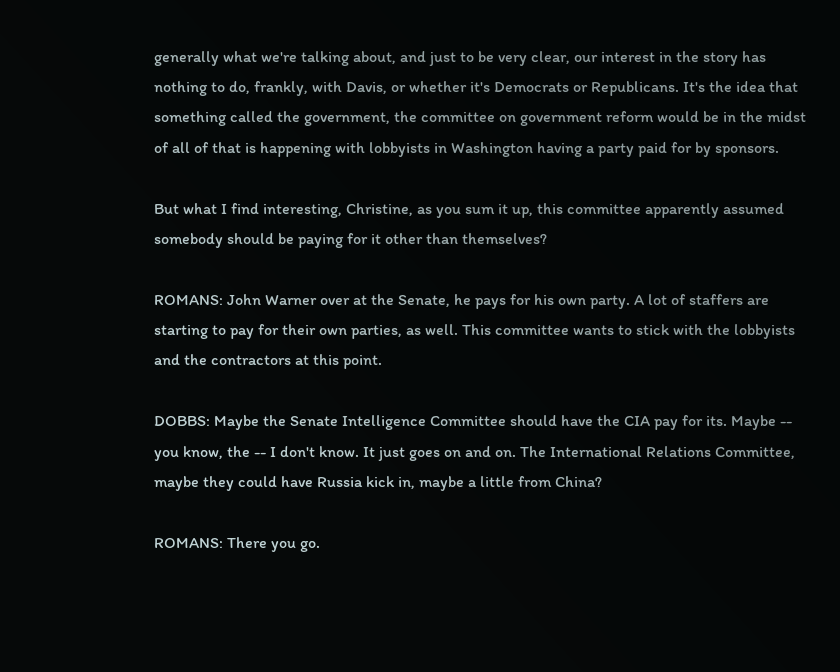generally what we're talking about, and just to be very clear, our interest in the story has nothing to do, frankly, with Davis, or whether it's Democrats or Republicans. It's the idea that something called the government, the committee on government reform would be in the midst of all of that is happening with lobbyists in Washington having a party paid for by sponsors.

But what I find interesting, Christine, as you sum it up, this committee apparently assumed somebody should be paying for it other than themselves?

ROMANS: John Warner over at the Senate, he pays for his own party. A lot of staffers are starting to pay for their own parties, as well. This committee wants to stick with the lobbyists and the contractors at this point.

DOBBS: Maybe the Senate Intelligence Committee should have the CIA pay for its. Maybe -- you know, the -- I don't know. It just goes on and on. The International Relations Committee, maybe they could have Russia kick in, maybe a little from China?

ROMANS: There you go.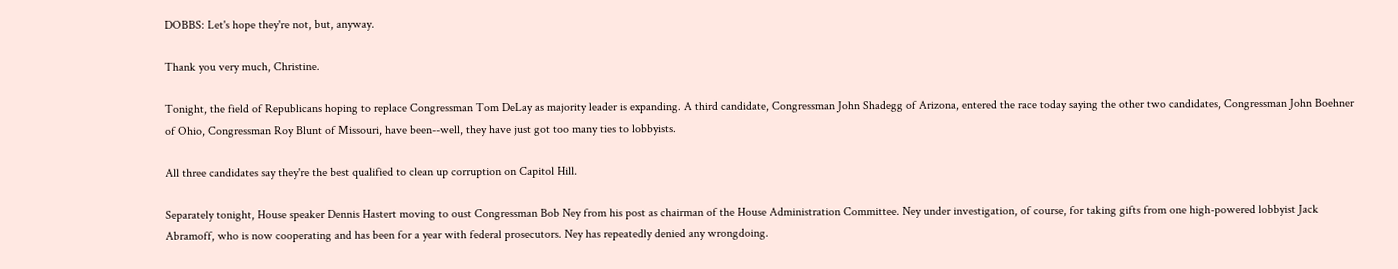DOBBS: Let's hope they're not, but, anyway.

Thank you very much, Christine.

Tonight, the field of Republicans hoping to replace Congressman Tom DeLay as majority leader is expanding. A third candidate, Congressman John Shadegg of Arizona, entered the race today saying the other two candidates, Congressman John Boehner of Ohio, Congressman Roy Blunt of Missouri, have been--well, they have just got too many ties to lobbyists.

All three candidates say they're the best qualified to clean up corruption on Capitol Hill.

Separately tonight, House speaker Dennis Hastert moving to oust Congressman Bob Ney from his post as chairman of the House Administration Committee. Ney under investigation, of course, for taking gifts from one high-powered lobbyist Jack Abramoff, who is now cooperating and has been for a year with federal prosecutors. Ney has repeatedly denied any wrongdoing.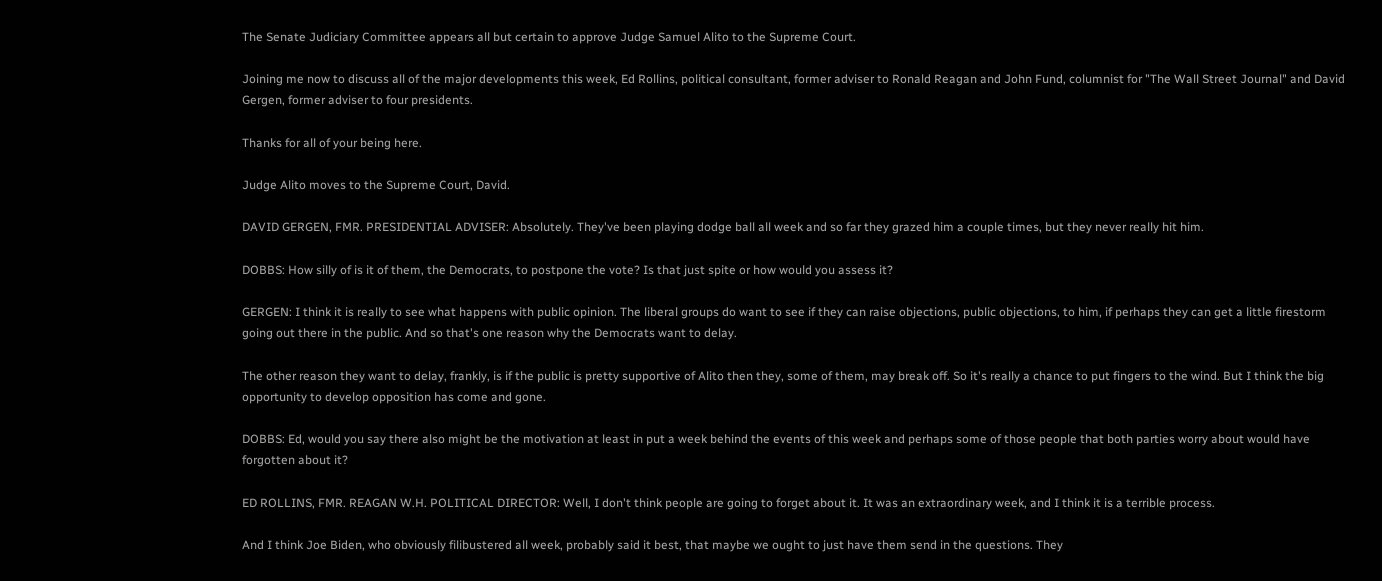The Senate Judiciary Committee appears all but certain to approve Judge Samuel Alito to the Supreme Court.

Joining me now to discuss all of the major developments this week, Ed Rollins, political consultant, former adviser to Ronald Reagan and John Fund, columnist for "The Wall Street Journal" and David Gergen, former adviser to four presidents.

Thanks for all of your being here.

Judge Alito moves to the Supreme Court, David.

DAVID GERGEN, FMR. PRESIDENTIAL ADVISER: Absolutely. They've been playing dodge ball all week and so far they grazed him a couple times, but they never really hit him.

DOBBS: How silly of is it of them, the Democrats, to postpone the vote? Is that just spite or how would you assess it?

GERGEN: I think it is really to see what happens with public opinion. The liberal groups do want to see if they can raise objections, public objections, to him, if perhaps they can get a little firestorm going out there in the public. And so that's one reason why the Democrats want to delay.

The other reason they want to delay, frankly, is if the public is pretty supportive of Alito then they, some of them, may break off. So it's really a chance to put fingers to the wind. But I think the big opportunity to develop opposition has come and gone.

DOBBS: Ed, would you say there also might be the motivation at least in put a week behind the events of this week and perhaps some of those people that both parties worry about would have forgotten about it?

ED ROLLINS, FMR. REAGAN W.H. POLITICAL DIRECTOR: Well, I don't think people are going to forget about it. It was an extraordinary week, and I think it is a terrible process.

And I think Joe Biden, who obviously filibustered all week, probably said it best, that maybe we ought to just have them send in the questions. They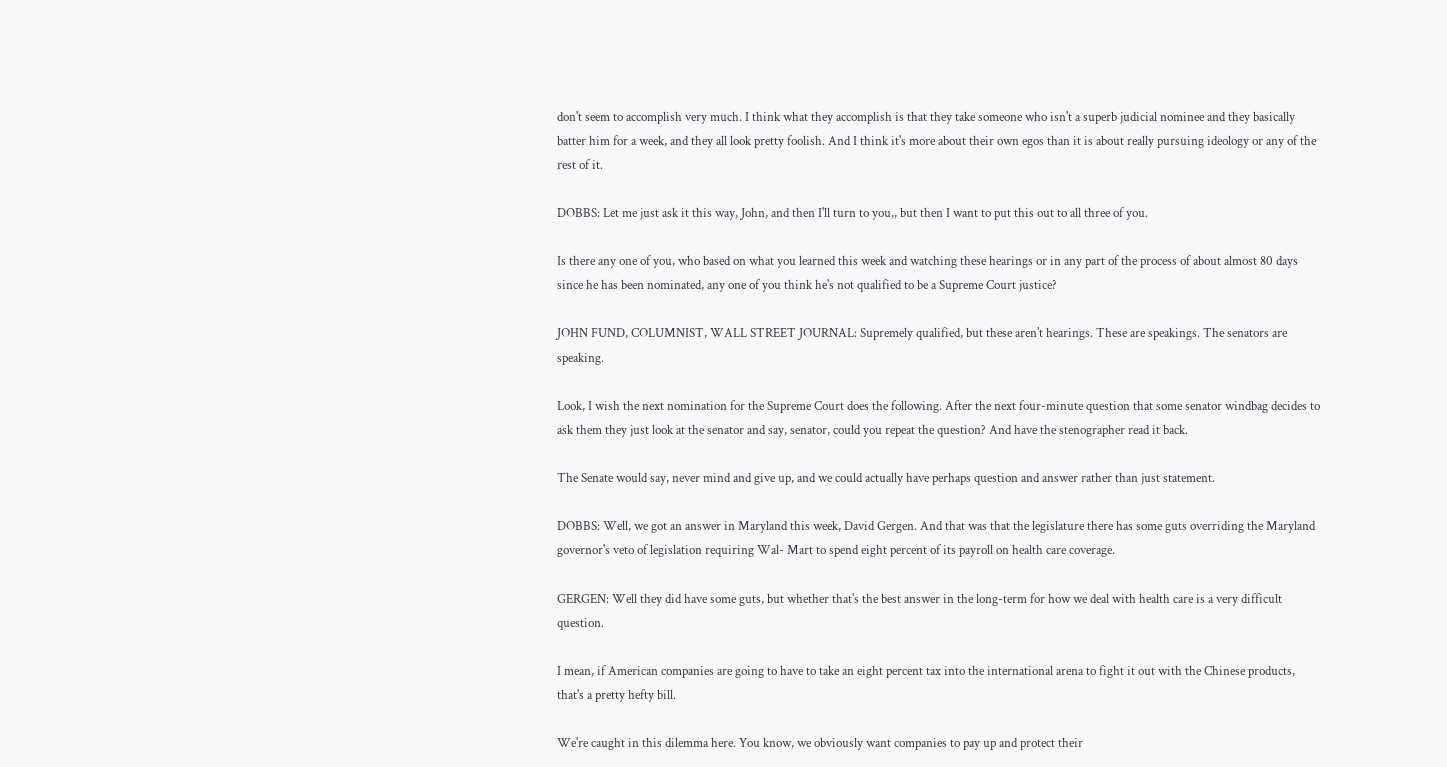don't seem to accomplish very much. I think what they accomplish is that they take someone who isn't a superb judicial nominee and they basically batter him for a week, and they all look pretty foolish. And I think it's more about their own egos than it is about really pursuing ideology or any of the rest of it.

DOBBS: Let me just ask it this way, John, and then I'll turn to you,, but then I want to put this out to all three of you.

Is there any one of you, who based on what you learned this week and watching these hearings or in any part of the process of about almost 80 days since he has been nominated, any one of you think he's not qualified to be a Supreme Court justice?

JOHN FUND, COLUMNIST, WALL STREET JOURNAL: Supremely qualified, but these aren't hearings. These are speakings. The senators are speaking.

Look, I wish the next nomination for the Supreme Court does the following. After the next four-minute question that some senator windbag decides to ask them they just look at the senator and say, senator, could you repeat the question? And have the stenographer read it back.

The Senate would say, never mind and give up, and we could actually have perhaps question and answer rather than just statement.

DOBBS: Well, we got an answer in Maryland this week, David Gergen. And that was that the legislature there has some guts overriding the Maryland governor's veto of legislation requiring Wal- Mart to spend eight percent of its payroll on health care coverage.

GERGEN: Well they did have some guts, but whether that's the best answer in the long-term for how we deal with health care is a very difficult question.

I mean, if American companies are going to have to take an eight percent tax into the international arena to fight it out with the Chinese products, that's a pretty hefty bill.

We're caught in this dilemma here. You know, we obviously want companies to pay up and protect their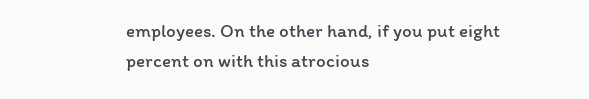employees. On the other hand, if you put eight percent on with this atrocious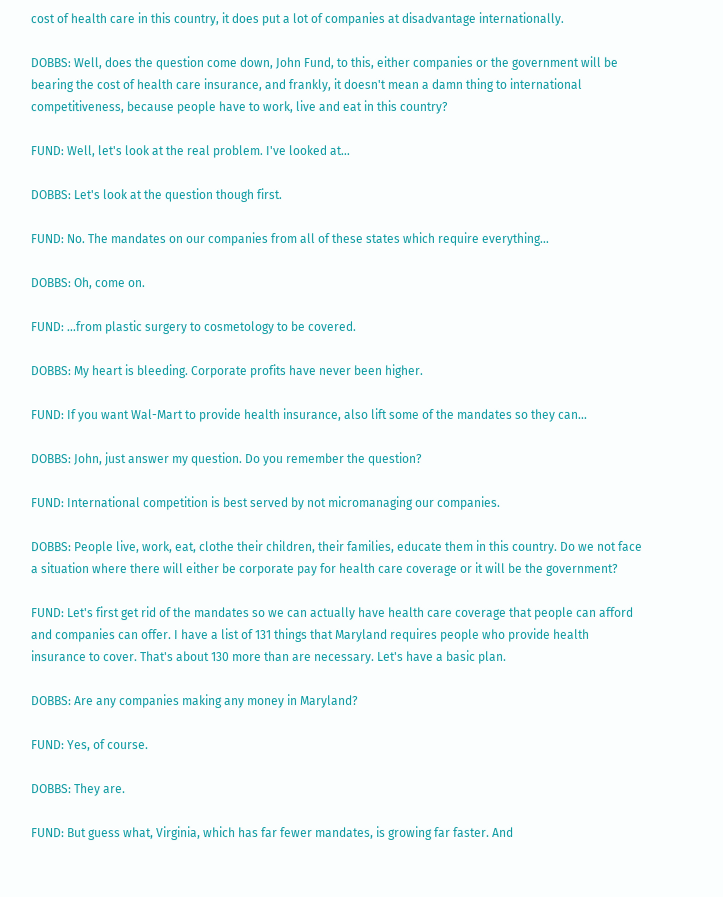cost of health care in this country, it does put a lot of companies at disadvantage internationally.

DOBBS: Well, does the question come down, John Fund, to this, either companies or the government will be bearing the cost of health care insurance, and frankly, it doesn't mean a damn thing to international competitiveness, because people have to work, live and eat in this country?

FUND: Well, let's look at the real problem. I've looked at...

DOBBS: Let's look at the question though first.

FUND: No. The mandates on our companies from all of these states which require everything...

DOBBS: Oh, come on.

FUND: ...from plastic surgery to cosmetology to be covered.

DOBBS: My heart is bleeding. Corporate profits have never been higher.

FUND: If you want Wal-Mart to provide health insurance, also lift some of the mandates so they can...

DOBBS: John, just answer my question. Do you remember the question?

FUND: International competition is best served by not micromanaging our companies.

DOBBS: People live, work, eat, clothe their children, their families, educate them in this country. Do we not face a situation where there will either be corporate pay for health care coverage or it will be the government?

FUND: Let's first get rid of the mandates so we can actually have health care coverage that people can afford and companies can offer. I have a list of 131 things that Maryland requires people who provide health insurance to cover. That's about 130 more than are necessary. Let's have a basic plan.

DOBBS: Are any companies making any money in Maryland?

FUND: Yes, of course.

DOBBS: They are.

FUND: But guess what, Virginia, which has far fewer mandates, is growing far faster. And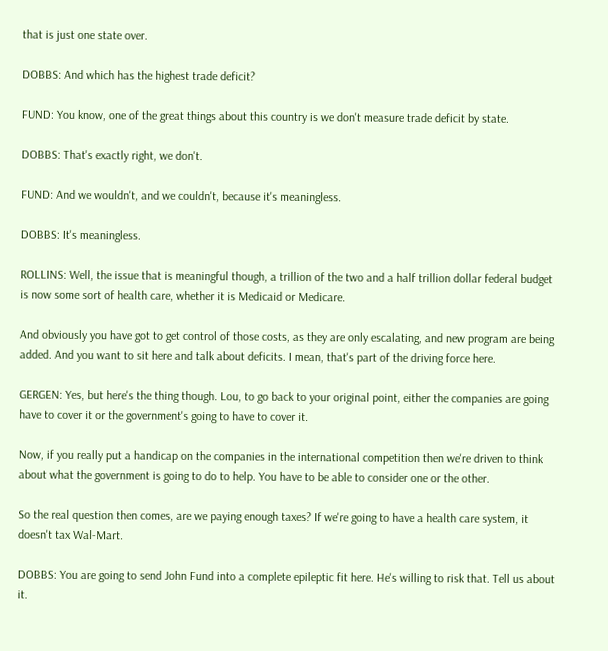that is just one state over.

DOBBS: And which has the highest trade deficit?

FUND: You know, one of the great things about this country is we don't measure trade deficit by state.

DOBBS: That's exactly right, we don't.

FUND: And we wouldn't, and we couldn't, because it's meaningless.

DOBBS: It's meaningless.

ROLLINS: Well, the issue that is meaningful though, a trillion of the two and a half trillion dollar federal budget is now some sort of health care, whether it is Medicaid or Medicare.

And obviously you have got to get control of those costs, as they are only escalating, and new program are being added. And you want to sit here and talk about deficits. I mean, that's part of the driving force here.

GERGEN: Yes, but here's the thing though. Lou, to go back to your original point, either the companies are going have to cover it or the government's going to have to cover it.

Now, if you really put a handicap on the companies in the international competition then we're driven to think about what the government is going to do to help. You have to be able to consider one or the other.

So the real question then comes, are we paying enough taxes? If we're going to have a health care system, it doesn't tax Wal-Mart.

DOBBS: You are going to send John Fund into a complete epileptic fit here. He's willing to risk that. Tell us about it.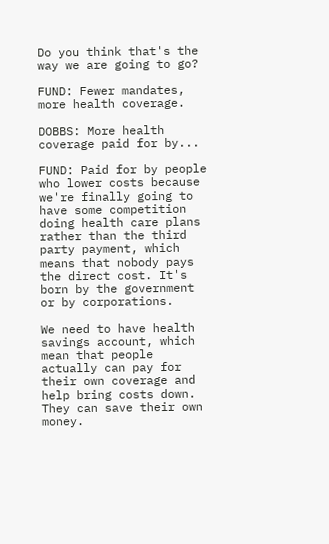Do you think that's the way we are going to go?

FUND: Fewer mandates, more health coverage.

DOBBS: More health coverage paid for by...

FUND: Paid for by people who lower costs because we're finally going to have some competition doing health care plans rather than the third party payment, which means that nobody pays the direct cost. It's born by the government or by corporations.

We need to have health savings account, which mean that people actually can pay for their own coverage and help bring costs down. They can save their own money.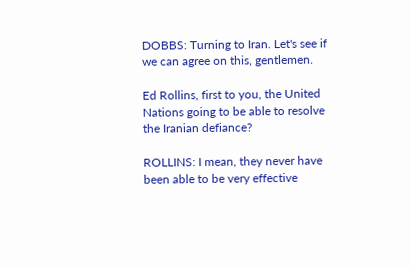DOBBS: Turning to Iran. Let's see if we can agree on this, gentlemen.

Ed Rollins, first to you, the United Nations going to be able to resolve the Iranian defiance?

ROLLINS: I mean, they never have been able to be very effective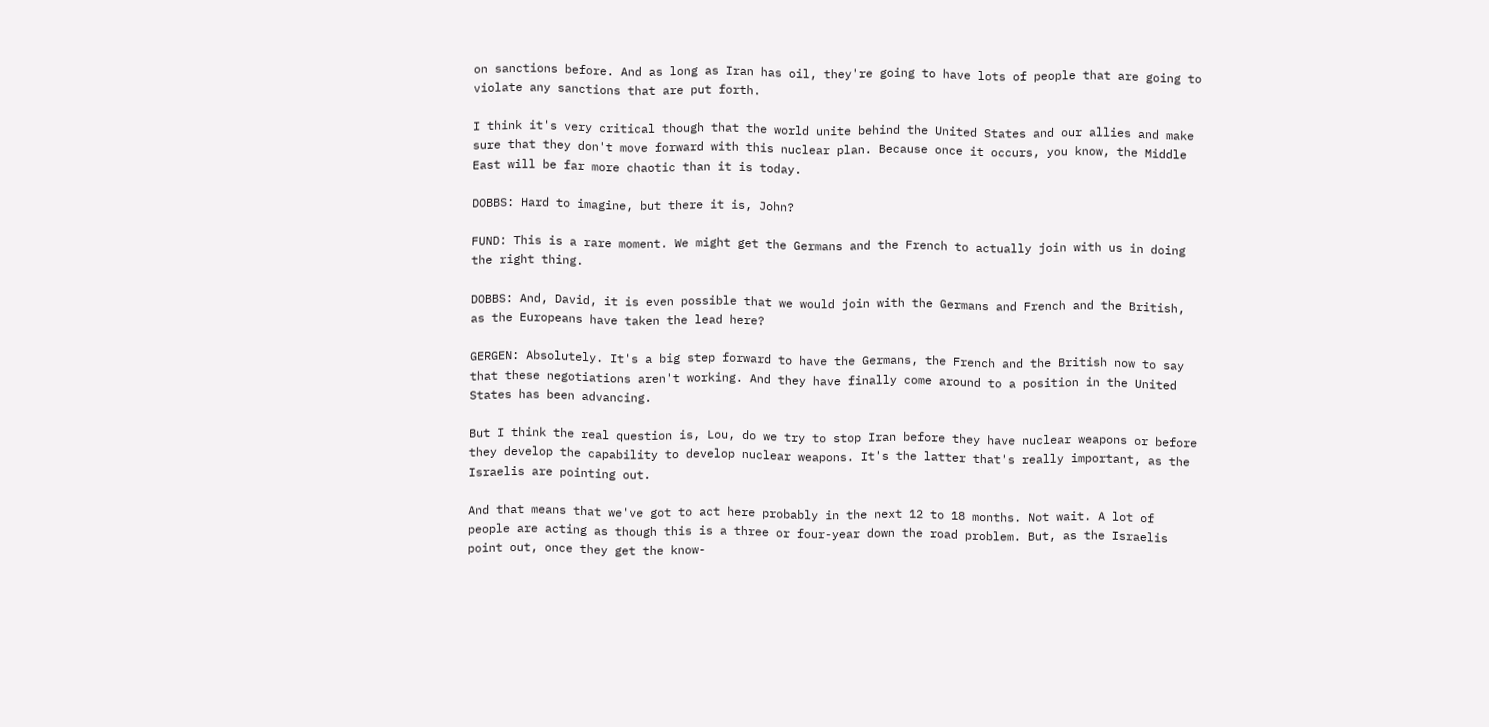on sanctions before. And as long as Iran has oil, they're going to have lots of people that are going to violate any sanctions that are put forth.

I think it's very critical though that the world unite behind the United States and our allies and make sure that they don't move forward with this nuclear plan. Because once it occurs, you know, the Middle East will be far more chaotic than it is today.

DOBBS: Hard to imagine, but there it is, John?

FUND: This is a rare moment. We might get the Germans and the French to actually join with us in doing the right thing.

DOBBS: And, David, it is even possible that we would join with the Germans and French and the British, as the Europeans have taken the lead here?

GERGEN: Absolutely. It's a big step forward to have the Germans, the French and the British now to say that these negotiations aren't working. And they have finally come around to a position in the United States has been advancing.

But I think the real question is, Lou, do we try to stop Iran before they have nuclear weapons or before they develop the capability to develop nuclear weapons. It's the latter that's really important, as the Israelis are pointing out.

And that means that we've got to act here probably in the next 12 to 18 months. Not wait. A lot of people are acting as though this is a three or four-year down the road problem. But, as the Israelis point out, once they get the know-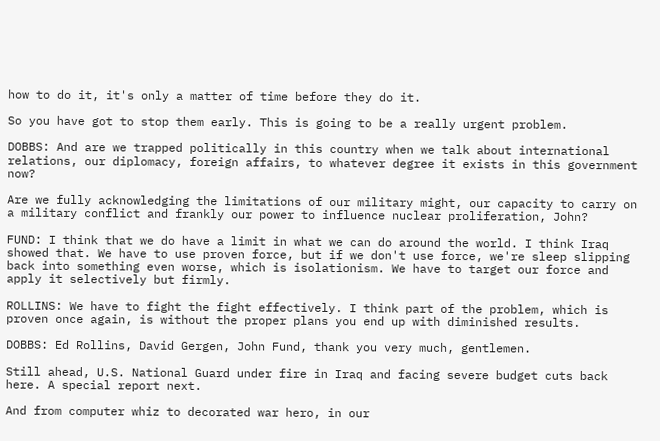how to do it, it's only a matter of time before they do it.

So you have got to stop them early. This is going to be a really urgent problem.

DOBBS: And are we trapped politically in this country when we talk about international relations, our diplomacy, foreign affairs, to whatever degree it exists in this government now?

Are we fully acknowledging the limitations of our military might, our capacity to carry on a military conflict and frankly our power to influence nuclear proliferation, John?

FUND: I think that we do have a limit in what we can do around the world. I think Iraq showed that. We have to use proven force, but if we don't use force, we're sleep slipping back into something even worse, which is isolationism. We have to target our force and apply it selectively but firmly.

ROLLINS: We have to fight the fight effectively. I think part of the problem, which is proven once again, is without the proper plans you end up with diminished results.

DOBBS: Ed Rollins, David Gergen, John Fund, thank you very much, gentlemen.

Still ahead, U.S. National Guard under fire in Iraq and facing severe budget cuts back here. A special report next.

And from computer whiz to decorated war hero, in our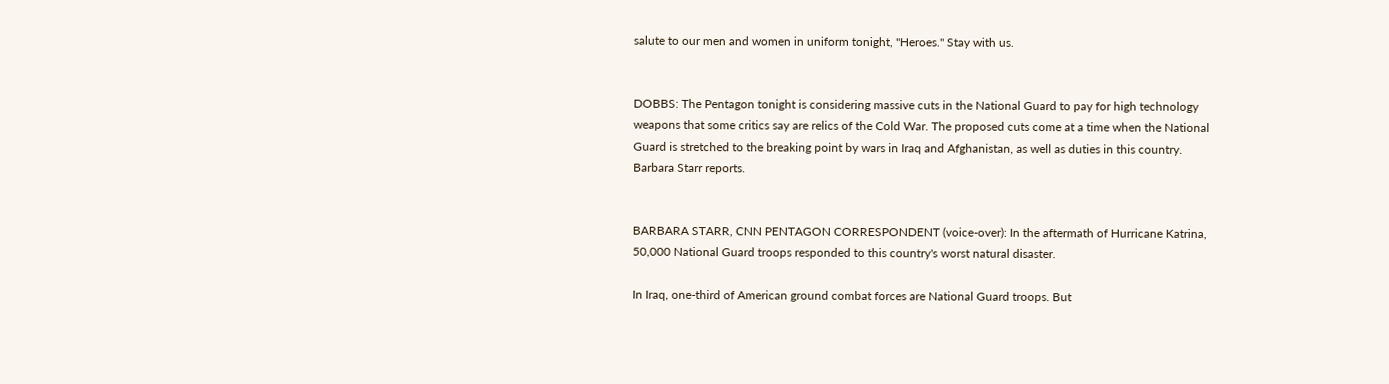salute to our men and women in uniform tonight, "Heroes." Stay with us.


DOBBS: The Pentagon tonight is considering massive cuts in the National Guard to pay for high technology weapons that some critics say are relics of the Cold War. The proposed cuts come at a time when the National Guard is stretched to the breaking point by wars in Iraq and Afghanistan, as well as duties in this country. Barbara Starr reports.


BARBARA STARR, CNN PENTAGON CORRESPONDENT (voice-over): In the aftermath of Hurricane Katrina, 50,000 National Guard troops responded to this country's worst natural disaster.

In Iraq, one-third of American ground combat forces are National Guard troops. But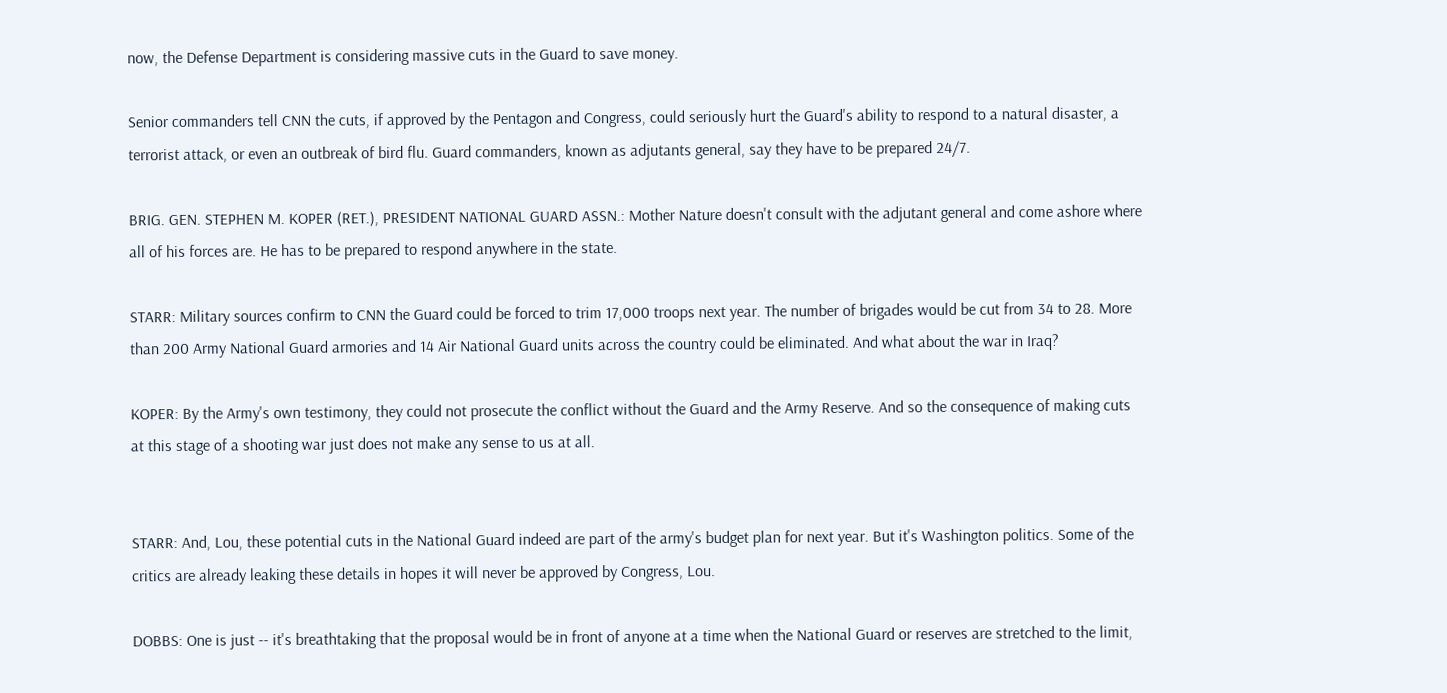now, the Defense Department is considering massive cuts in the Guard to save money.

Senior commanders tell CNN the cuts, if approved by the Pentagon and Congress, could seriously hurt the Guard's ability to respond to a natural disaster, a terrorist attack, or even an outbreak of bird flu. Guard commanders, known as adjutants general, say they have to be prepared 24/7.

BRIG. GEN. STEPHEN M. KOPER (RET.), PRESIDENT NATIONAL GUARD ASSN.: Mother Nature doesn't consult with the adjutant general and come ashore where all of his forces are. He has to be prepared to respond anywhere in the state.

STARR: Military sources confirm to CNN the Guard could be forced to trim 17,000 troops next year. The number of brigades would be cut from 34 to 28. More than 200 Army National Guard armories and 14 Air National Guard units across the country could be eliminated. And what about the war in Iraq?

KOPER: By the Army's own testimony, they could not prosecute the conflict without the Guard and the Army Reserve. And so the consequence of making cuts at this stage of a shooting war just does not make any sense to us at all.


STARR: And, Lou, these potential cuts in the National Guard indeed are part of the army's budget plan for next year. But it's Washington politics. Some of the critics are already leaking these details in hopes it will never be approved by Congress, Lou.

DOBBS: One is just -- it's breathtaking that the proposal would be in front of anyone at a time when the National Guard or reserves are stretched to the limit,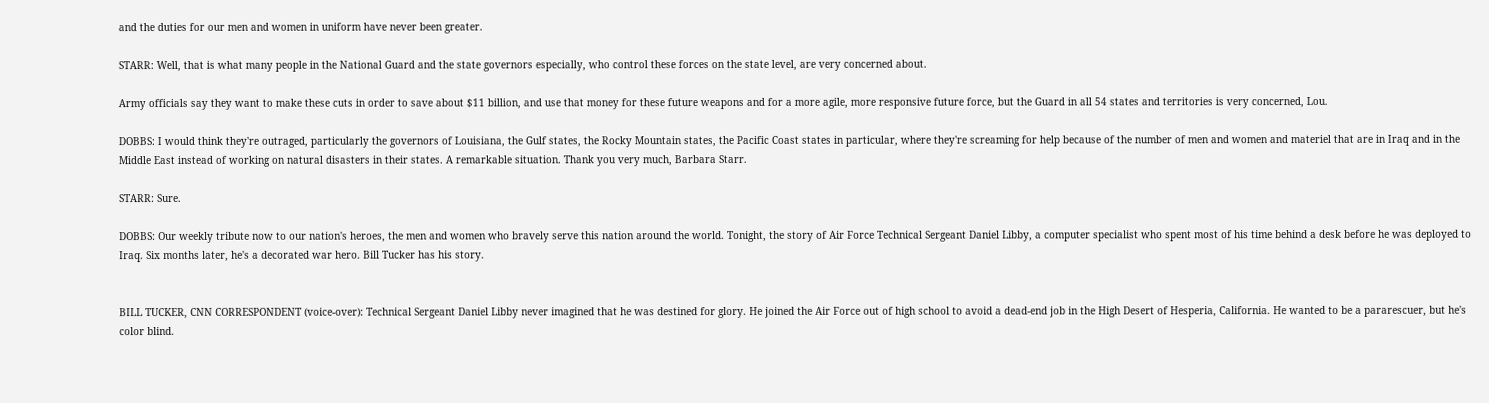and the duties for our men and women in uniform have never been greater.

STARR: Well, that is what many people in the National Guard and the state governors especially, who control these forces on the state level, are very concerned about.

Army officials say they want to make these cuts in order to save about $11 billion, and use that money for these future weapons and for a more agile, more responsive future force, but the Guard in all 54 states and territories is very concerned, Lou.

DOBBS: I would think they're outraged, particularly the governors of Louisiana, the Gulf states, the Rocky Mountain states, the Pacific Coast states in particular, where they're screaming for help because of the number of men and women and materiel that are in Iraq and in the Middle East instead of working on natural disasters in their states. A remarkable situation. Thank you very much, Barbara Starr.

STARR: Sure.

DOBBS: Our weekly tribute now to our nation's heroes, the men and women who bravely serve this nation around the world. Tonight, the story of Air Force Technical Sergeant Daniel Libby, a computer specialist who spent most of his time behind a desk before he was deployed to Iraq. Six months later, he's a decorated war hero. Bill Tucker has his story.


BILL TUCKER, CNN CORRESPONDENT (voice-over): Technical Sergeant Daniel Libby never imagined that he was destined for glory. He joined the Air Force out of high school to avoid a dead-end job in the High Desert of Hesperia, California. He wanted to be a pararescuer, but he's color blind.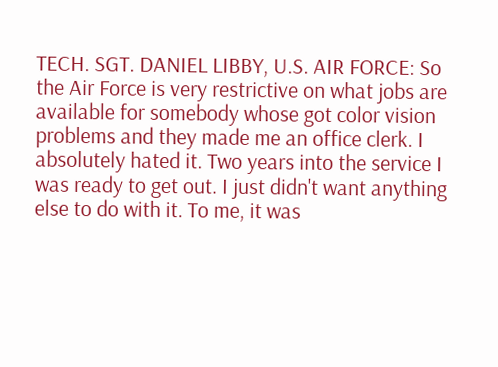TECH. SGT. DANIEL LIBBY, U.S. AIR FORCE: So the Air Force is very restrictive on what jobs are available for somebody whose got color vision problems and they made me an office clerk. I absolutely hated it. Two years into the service I was ready to get out. I just didn't want anything else to do with it. To me, it was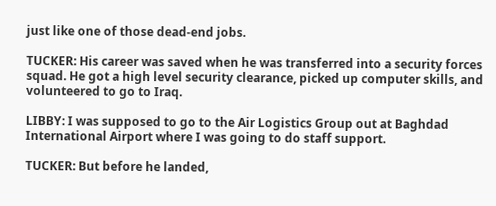just like one of those dead-end jobs.

TUCKER: His career was saved when he was transferred into a security forces squad. He got a high level security clearance, picked up computer skills, and volunteered to go to Iraq.

LIBBY: I was supposed to go to the Air Logistics Group out at Baghdad International Airport where I was going to do staff support.

TUCKER: But before he landed,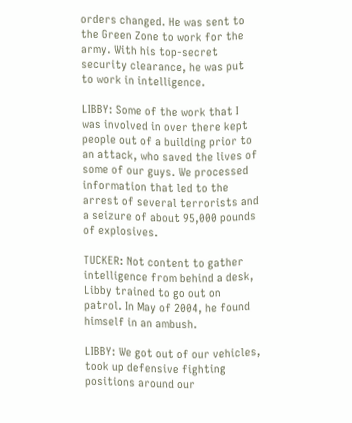orders changed. He was sent to the Green Zone to work for the army. With his top-secret security clearance, he was put to work in intelligence.

LIBBY: Some of the work that I was involved in over there kept people out of a building prior to an attack, who saved the lives of some of our guys. We processed information that led to the arrest of several terrorists and a seizure of about 95,000 pounds of explosives.

TUCKER: Not content to gather intelligence from behind a desk, Libby trained to go out on patrol. In May of 2004, he found himself in an ambush.

LIBBY: We got out of our vehicles, took up defensive fighting positions around our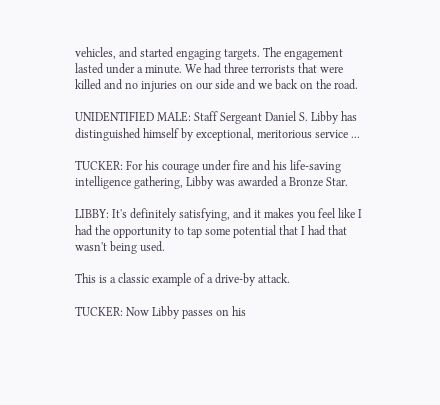vehicles, and started engaging targets. The engagement lasted under a minute. We had three terrorists that were killed and no injuries on our side and we back on the road.

UNIDENTIFIED MALE: Staff Sergeant Daniel S. Libby has distinguished himself by exceptional, meritorious service ...

TUCKER: For his courage under fire and his life-saving intelligence gathering, Libby was awarded a Bronze Star.

LIBBY: It's definitely satisfying, and it makes you feel like I had the opportunity to tap some potential that I had that wasn't being used.

This is a classic example of a drive-by attack.

TUCKER: Now Libby passes on his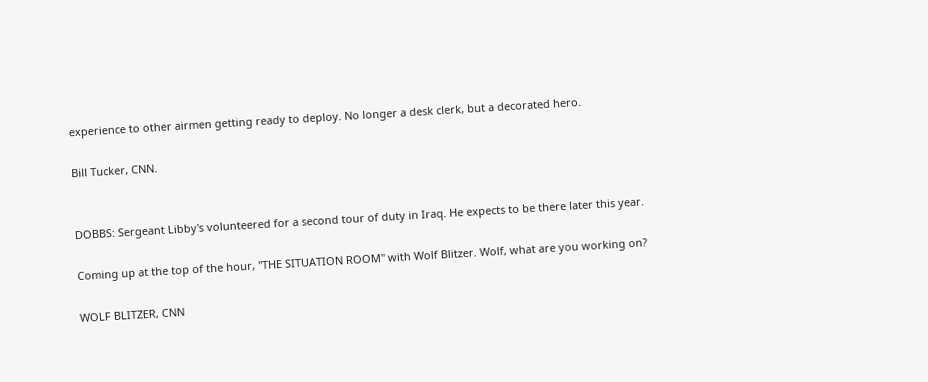experience to other airmen getting ready to deploy. No longer a desk clerk, but a decorated hero.

Bill Tucker, CNN.


DOBBS: Sergeant Libby's volunteered for a second tour of duty in Iraq. He expects to be there later this year.

Coming up at the top of the hour, "THE SITUATION ROOM" with Wolf Blitzer. Wolf, what are you working on?

WOLF BLITZER, CNN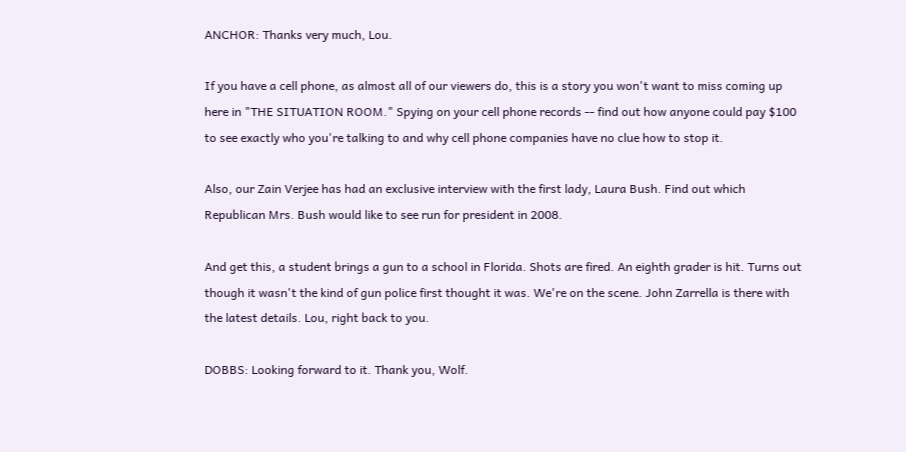ANCHOR: Thanks very much, Lou.

If you have a cell phone, as almost all of our viewers do, this is a story you won't want to miss coming up here in "THE SITUATION ROOM." Spying on your cell phone records -- find out how anyone could pay $100 to see exactly who you're talking to and why cell phone companies have no clue how to stop it.

Also, our Zain Verjee has had an exclusive interview with the first lady, Laura Bush. Find out which Republican Mrs. Bush would like to see run for president in 2008.

And get this, a student brings a gun to a school in Florida. Shots are fired. An eighth grader is hit. Turns out though it wasn't the kind of gun police first thought it was. We're on the scene. John Zarrella is there with the latest details. Lou, right back to you.

DOBBS: Looking forward to it. Thank you, Wolf.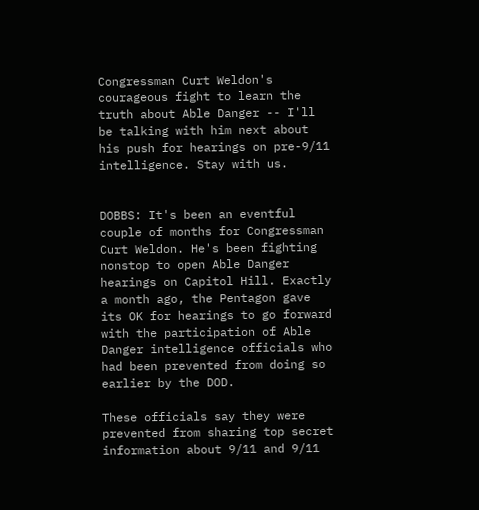Congressman Curt Weldon's courageous fight to learn the truth about Able Danger -- I'll be talking with him next about his push for hearings on pre-9/11 intelligence. Stay with us.


DOBBS: It's been an eventful couple of months for Congressman Curt Weldon. He's been fighting nonstop to open Able Danger hearings on Capitol Hill. Exactly a month ago, the Pentagon gave its OK for hearings to go forward with the participation of Able Danger intelligence officials who had been prevented from doing so earlier by the DOD.

These officials say they were prevented from sharing top secret information about 9/11 and 9/11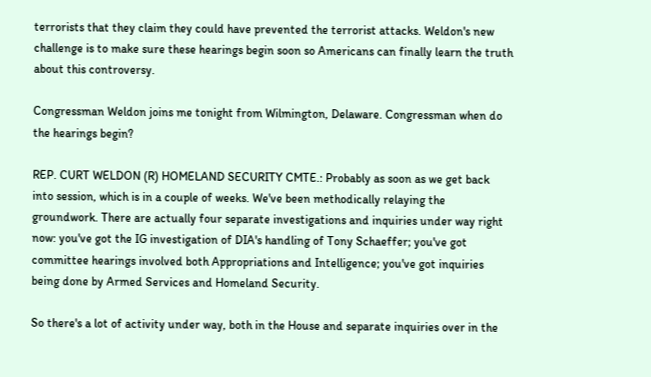terrorists that they claim they could have prevented the terrorist attacks. Weldon's new challenge is to make sure these hearings begin soon so Americans can finally learn the truth about this controversy.

Congressman Weldon joins me tonight from Wilmington, Delaware. Congressman when do the hearings begin?

REP. CURT WELDON (R) HOMELAND SECURITY CMTE.: Probably as soon as we get back into session, which is in a couple of weeks. We've been methodically relaying the groundwork. There are actually four separate investigations and inquiries under way right now: you've got the IG investigation of DIA's handling of Tony Schaeffer; you've got committee hearings involved both Appropriations and Intelligence; you've got inquiries being done by Armed Services and Homeland Security.

So there's a lot of activity under way, both in the House and separate inquiries over in the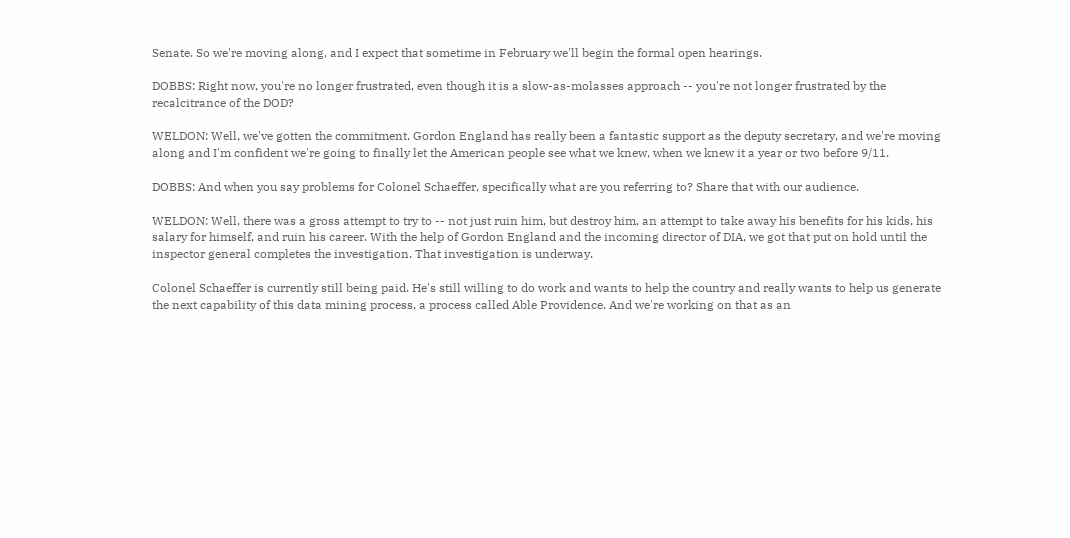Senate. So we're moving along, and I expect that sometime in February we'll begin the formal open hearings.

DOBBS: Right now, you're no longer frustrated, even though it is a slow-as-molasses approach -- you're not longer frustrated by the recalcitrance of the DOD?

WELDON: Well, we've gotten the commitment. Gordon England has really been a fantastic support as the deputy secretary, and we're moving along and I'm confident we're going to finally let the American people see what we knew, when we knew it a year or two before 9/11.

DOBBS: And when you say problems for Colonel Schaeffer, specifically what are you referring to? Share that with our audience.

WELDON: Well, there was a gross attempt to try to -- not just ruin him, but destroy him, an attempt to take away his benefits for his kids, his salary for himself, and ruin his career. With the help of Gordon England and the incoming director of DIA, we got that put on hold until the inspector general completes the investigation. That investigation is underway.

Colonel Schaeffer is currently still being paid. He's still willing to do work and wants to help the country and really wants to help us generate the next capability of this data mining process, a process called Able Providence. And we're working on that as an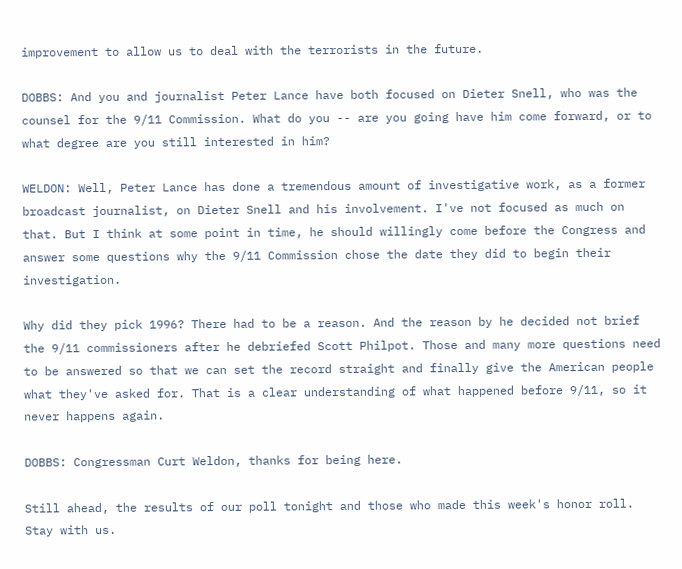improvement to allow us to deal with the terrorists in the future.

DOBBS: And you and journalist Peter Lance have both focused on Dieter Snell, who was the counsel for the 9/11 Commission. What do you -- are you going have him come forward, or to what degree are you still interested in him?

WELDON: Well, Peter Lance has done a tremendous amount of investigative work, as a former broadcast journalist, on Dieter Snell and his involvement. I've not focused as much on that. But I think at some point in time, he should willingly come before the Congress and answer some questions why the 9/11 Commission chose the date they did to begin their investigation.

Why did they pick 1996? There had to be a reason. And the reason by he decided not brief the 9/11 commissioners after he debriefed Scott Philpot. Those and many more questions need to be answered so that we can set the record straight and finally give the American people what they've asked for. That is a clear understanding of what happened before 9/11, so it never happens again.

DOBBS: Congressman Curt Weldon, thanks for being here.

Still ahead, the results of our poll tonight and those who made this week's honor roll. Stay with us.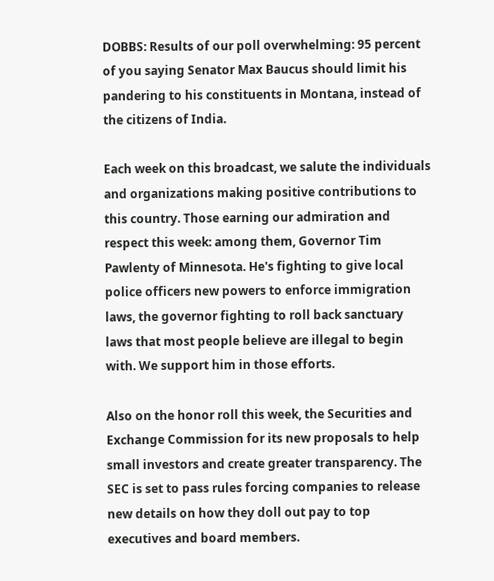DOBBS: Results of our poll overwhelming: 95 percent of you saying Senator Max Baucus should limit his pandering to his constituents in Montana, instead of the citizens of India.

Each week on this broadcast, we salute the individuals and organizations making positive contributions to this country. Those earning our admiration and respect this week: among them, Governor Tim Pawlenty of Minnesota. He's fighting to give local police officers new powers to enforce immigration laws, the governor fighting to roll back sanctuary laws that most people believe are illegal to begin with. We support him in those efforts.

Also on the honor roll this week, the Securities and Exchange Commission for its new proposals to help small investors and create greater transparency. The SEC is set to pass rules forcing companies to release new details on how they doll out pay to top executives and board members.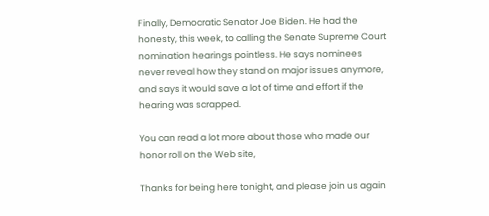Finally, Democratic Senator Joe Biden. He had the honesty, this week, to calling the Senate Supreme Court nomination hearings pointless. He says nominees never reveal how they stand on major issues anymore, and says it would save a lot of time and effort if the hearing was scrapped.

You can read a lot more about those who made our honor roll on the Web site,

Thanks for being here tonight, and please join us again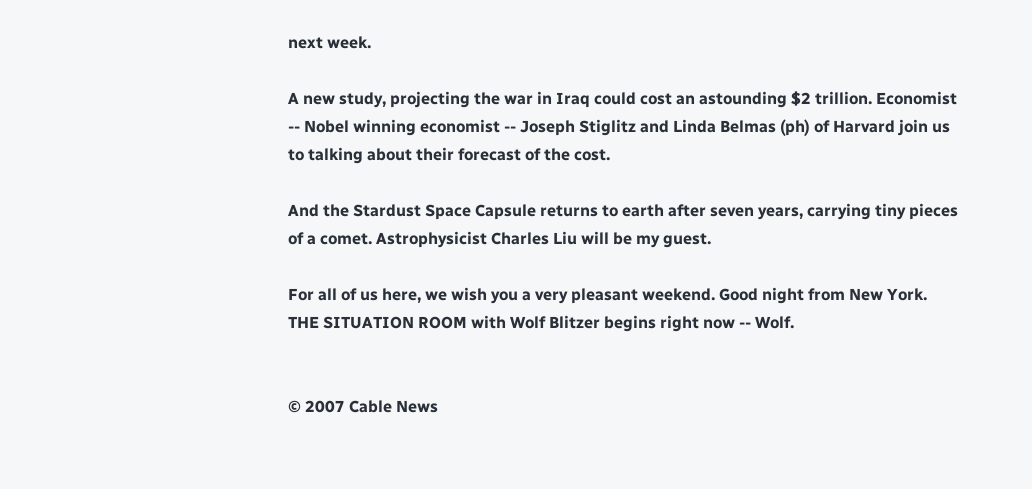next week.

A new study, projecting the war in Iraq could cost an astounding $2 trillion. Economist -- Nobel winning economist -- Joseph Stiglitz and Linda Belmas (ph) of Harvard join us to talking about their forecast of the cost.

And the Stardust Space Capsule returns to earth after seven years, carrying tiny pieces of a comet. Astrophysicist Charles Liu will be my guest.

For all of us here, we wish you a very pleasant weekend. Good night from New York. THE SITUATION ROOM with Wolf Blitzer begins right now -- Wolf.


© 2007 Cable News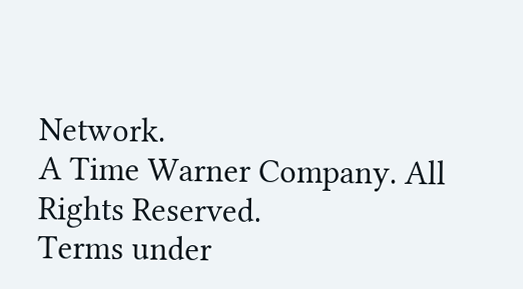Network.
A Time Warner Company. All Rights Reserved.
Terms under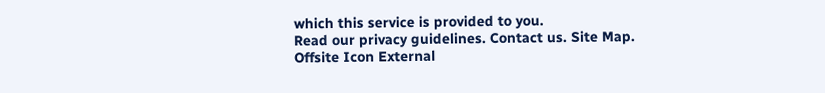which this service is provided to you.
Read our privacy guidelines. Contact us. Site Map.
Offsite Icon External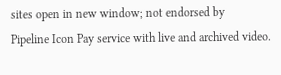sites open in new window; not endorsed by
Pipeline Icon Pay service with live and archived video.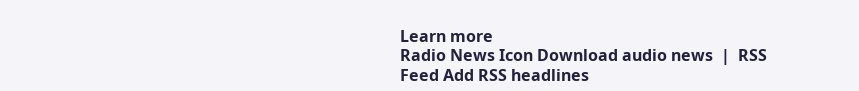Learn more
Radio News Icon Download audio news  |  RSS Feed Add RSS headlines